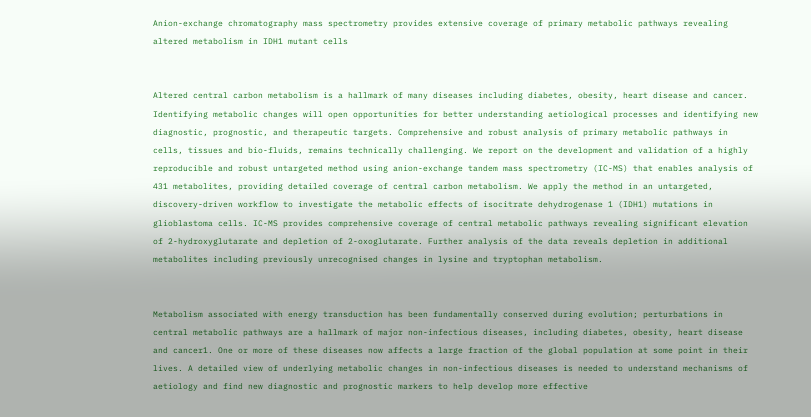Anion-exchange chromatography mass spectrometry provides extensive coverage of primary metabolic pathways revealing altered metabolism in IDH1 mutant cells


Altered central carbon metabolism is a hallmark of many diseases including diabetes, obesity, heart disease and cancer. Identifying metabolic changes will open opportunities for better understanding aetiological processes and identifying new diagnostic, prognostic, and therapeutic targets. Comprehensive and robust analysis of primary metabolic pathways in cells, tissues and bio-fluids, remains technically challenging. We report on the development and validation of a highly reproducible and robust untargeted method using anion-exchange tandem mass spectrometry (IC-MS) that enables analysis of 431 metabolites, providing detailed coverage of central carbon metabolism. We apply the method in an untargeted, discovery-driven workflow to investigate the metabolic effects of isocitrate dehydrogenase 1 (IDH1) mutations in glioblastoma cells. IC-MS provides comprehensive coverage of central metabolic pathways revealing significant elevation of 2-hydroxyglutarate and depletion of 2-oxoglutarate. Further analysis of the data reveals depletion in additional metabolites including previously unrecognised changes in lysine and tryptophan metabolism.


Metabolism associated with energy transduction has been fundamentally conserved during evolution; perturbations in central metabolic pathways are a hallmark of major non-infectious diseases, including diabetes, obesity, heart disease and cancer1. One or more of these diseases now affects a large fraction of the global population at some point in their lives. A detailed view of underlying metabolic changes in non-infectious diseases is needed to understand mechanisms of aetiology and find new diagnostic and prognostic markers to help develop more effective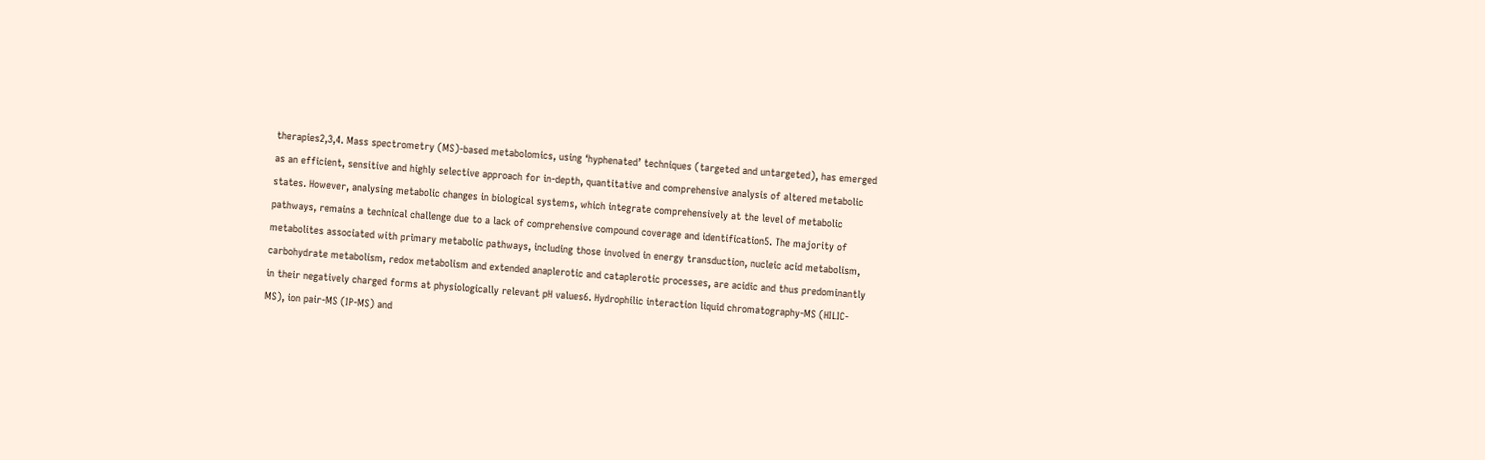therapies2,3,4. Mass spectrometry (MS)-based metabolomics, using ‘hyphenated’ techniques (targeted and untargeted), has emerged as an efficient, sensitive and highly selective approach for in-depth, quantitative and comprehensive analysis of altered metabolic states. However, analysing metabolic changes in biological systems, which integrate comprehensively at the level of metabolic pathways, remains a technical challenge due to a lack of comprehensive compound coverage and identification5. The majority of metabolites associated with primary metabolic pathways, including those involved in energy transduction, nucleic acid metabolism, carbohydrate metabolism, redox metabolism and extended anaplerotic and cataplerotic processes, are acidic and thus predominantly in their negatively charged forms at physiologically relevant pH values6. Hydrophilic interaction liquid chromatography-MS (HILIC-MS), ion pair-MS (IP-MS) and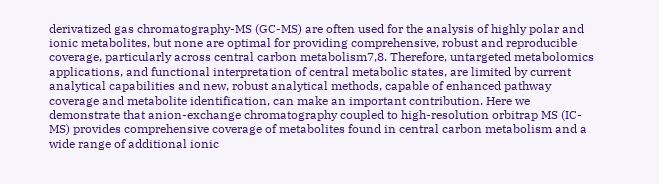derivatized gas chromatography-MS (GC-MS) are often used for the analysis of highly polar and ionic metabolites, but none are optimal for providing comprehensive, robust and reproducible coverage, particularly across central carbon metabolism7,8. Therefore, untargeted metabolomics applications, and functional interpretation of central metabolic states, are limited by current analytical capabilities and new, robust analytical methods, capable of enhanced pathway coverage and metabolite identification, can make an important contribution. Here we demonstrate that anion-exchange chromatography coupled to high-resolution orbitrap MS (IC-MS) provides comprehensive coverage of metabolites found in central carbon metabolism and a wide range of additional ionic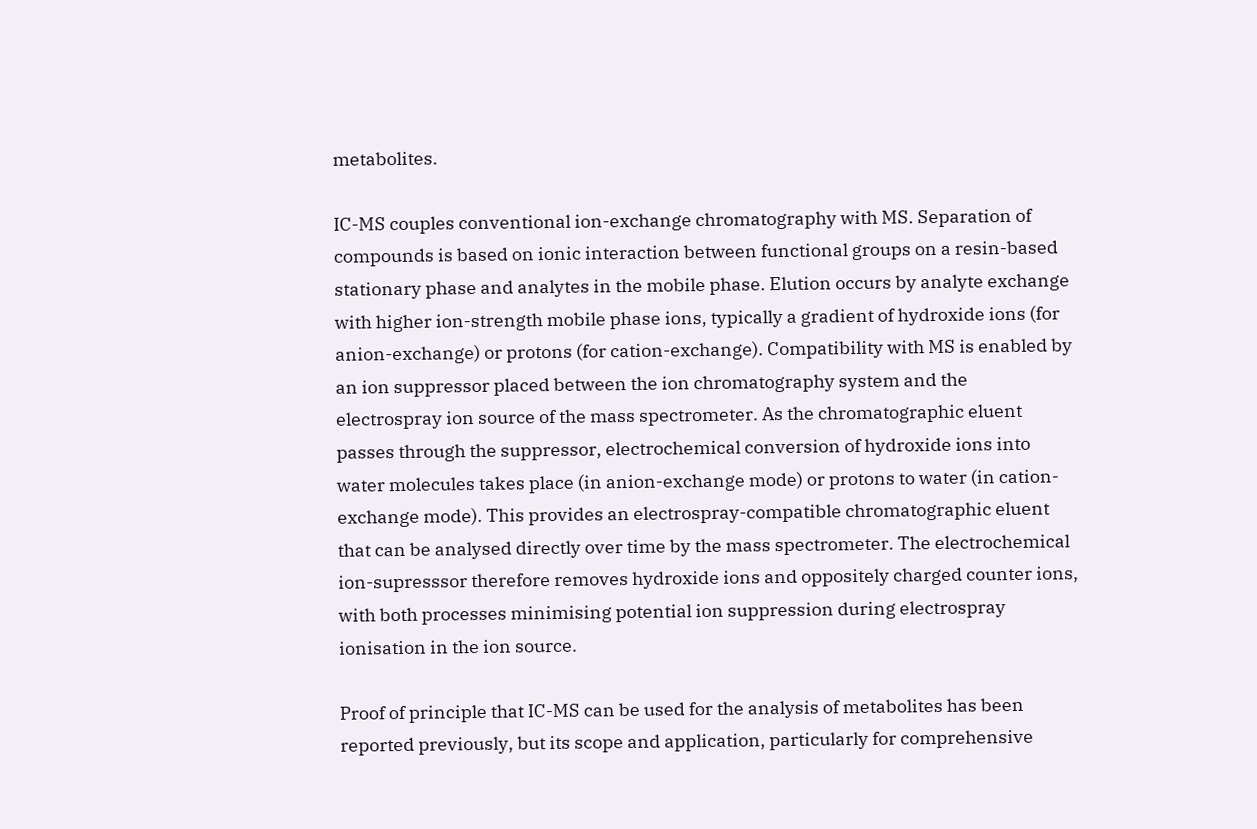metabolites.

IC-MS couples conventional ion-exchange chromatography with MS. Separation of compounds is based on ionic interaction between functional groups on a resin-based stationary phase and analytes in the mobile phase. Elution occurs by analyte exchange with higher ion-strength mobile phase ions, typically a gradient of hydroxide ions (for anion-exchange) or protons (for cation-exchange). Compatibility with MS is enabled by an ion suppressor placed between the ion chromatography system and the electrospray ion source of the mass spectrometer. As the chromatographic eluent passes through the suppressor, electrochemical conversion of hydroxide ions into water molecules takes place (in anion-exchange mode) or protons to water (in cation- exchange mode). This provides an electrospray-compatible chromatographic eluent that can be analysed directly over time by the mass spectrometer. The electrochemical ion-supresssor therefore removes hydroxide ions and oppositely charged counter ions, with both processes minimising potential ion suppression during electrospray ionisation in the ion source.

Proof of principle that IC-MS can be used for the analysis of metabolites has been reported previously, but its scope and application, particularly for comprehensive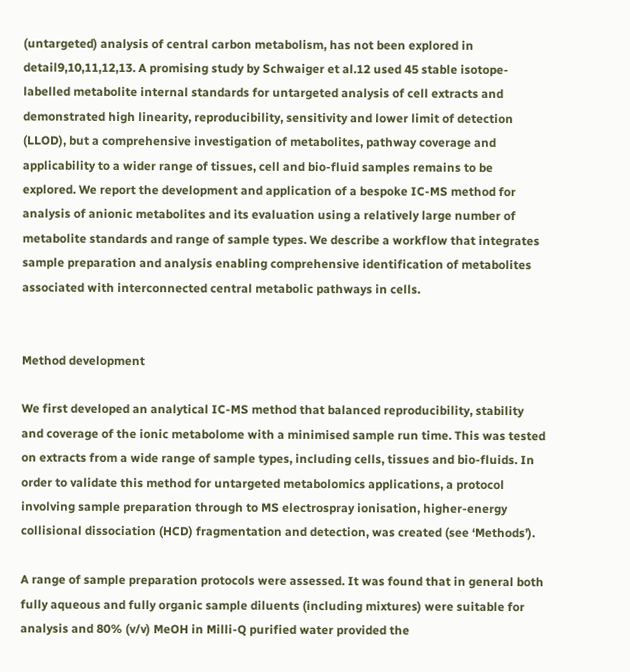(untargeted) analysis of central carbon metabolism, has not been explored in detail9,10,11,12,13. A promising study by Schwaiger et al.12 used 45 stable isotope-labelled metabolite internal standards for untargeted analysis of cell extracts and demonstrated high linearity, reproducibility, sensitivity and lower limit of detection (LLOD), but a comprehensive investigation of metabolites, pathway coverage and applicability to a wider range of tissues, cell and bio-fluid samples remains to be explored. We report the development and application of a bespoke IC-MS method for analysis of anionic metabolites and its evaluation using a relatively large number of metabolite standards and range of sample types. We describe a workflow that integrates sample preparation and analysis enabling comprehensive identification of metabolites associated with interconnected central metabolic pathways in cells.


Method development

We first developed an analytical IC-MS method that balanced reproducibility, stability and coverage of the ionic metabolome with a minimised sample run time. This was tested on extracts from a wide range of sample types, including cells, tissues and bio-fluids. In order to validate this method for untargeted metabolomics applications, a protocol involving sample preparation through to MS electrospray ionisation, higher-energy collisional dissociation (HCD) fragmentation and detection, was created (see ‘Methods’).

A range of sample preparation protocols were assessed. It was found that in general both fully aqueous and fully organic sample diluents (including mixtures) were suitable for analysis and 80% (v/v) MeOH in Milli-Q purified water provided the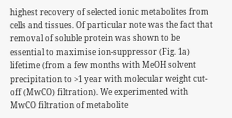highest recovery of selected ionic metabolites from cells and tissues. Of particular note was the fact that removal of soluble protein was shown to be essential to maximise ion-suppressor (Fig. 1a) lifetime (from a few months with MeOH solvent precipitation to >1 year with molecular weight cut-off (MwCO) filtration). We experimented with MwCO filtration of metabolite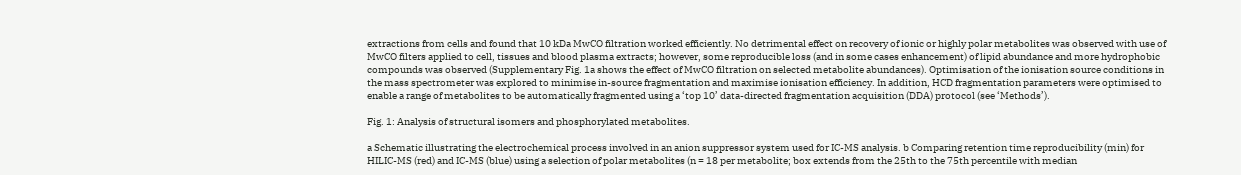extractions from cells and found that 10 kDa MwCO filtration worked efficiently. No detrimental effect on recovery of ionic or highly polar metabolites was observed with use of MwCO filters applied to cell, tissues and blood plasma extracts; however, some reproducible loss (and in some cases enhancement) of lipid abundance and more hydrophobic compounds was observed (Supplementary Fig. 1a shows the effect of MwCO filtration on selected metabolite abundances). Optimisation of the ionisation source conditions in the mass spectrometer was explored to minimise in-source fragmentation and maximise ionisation efficiency. In addition, HCD fragmentation parameters were optimised to enable a range of metabolites to be automatically fragmented using a ‘top 10’ data-directed fragmentation acquisition (DDA) protocol (see ‘Methods’).

Fig. 1: Analysis of structural isomers and phosphorylated metabolites.

a Schematic illustrating the electrochemical process involved in an anion suppressor system used for IC-MS analysis. b Comparing retention time reproducibility (min) for HILIC-MS (red) and IC-MS (blue) using a selection of polar metabolites (n = 18 per metabolite; box extends from the 25th to the 75th percentile with median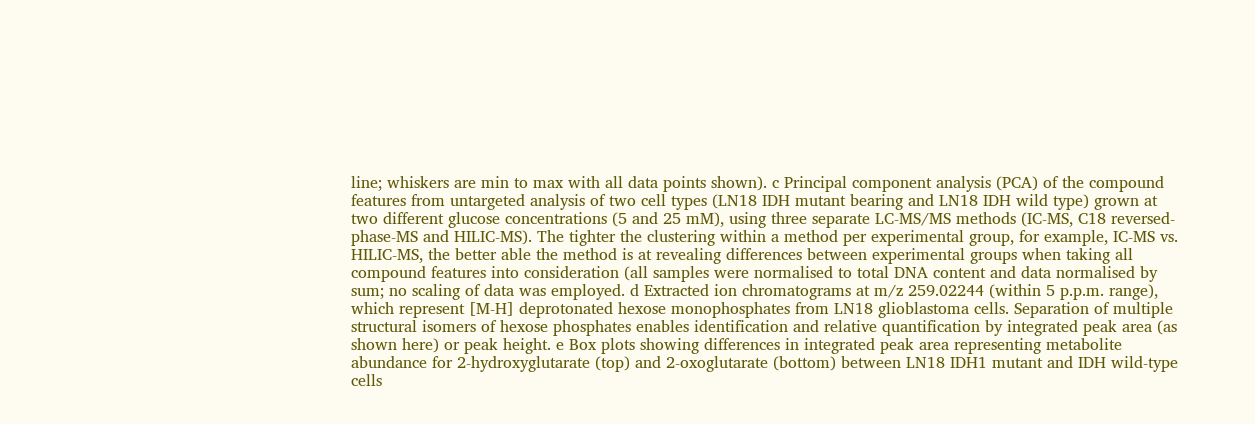line; whiskers are min to max with all data points shown). c Principal component analysis (PCA) of the compound features from untargeted analysis of two cell types (LN18 IDH mutant bearing and LN18 IDH wild type) grown at two different glucose concentrations (5 and 25 mM), using three separate LC-MS/MS methods (IC-MS, C18 reversed-phase-MS and HILIC-MS). The tighter the clustering within a method per experimental group, for example, IC-MS vs. HILIC-MS, the better able the method is at revealing differences between experimental groups when taking all compound features into consideration (all samples were normalised to total DNA content and data normalised by sum; no scaling of data was employed. d Extracted ion chromatograms at m/z 259.02244 (within 5 p.p.m. range), which represent [M-H] deprotonated hexose monophosphates from LN18 glioblastoma cells. Separation of multiple structural isomers of hexose phosphates enables identification and relative quantification by integrated peak area (as shown here) or peak height. e Box plots showing differences in integrated peak area representing metabolite abundance for 2-hydroxyglutarate (top) and 2-oxoglutarate (bottom) between LN18 IDH1 mutant and IDH wild-type cells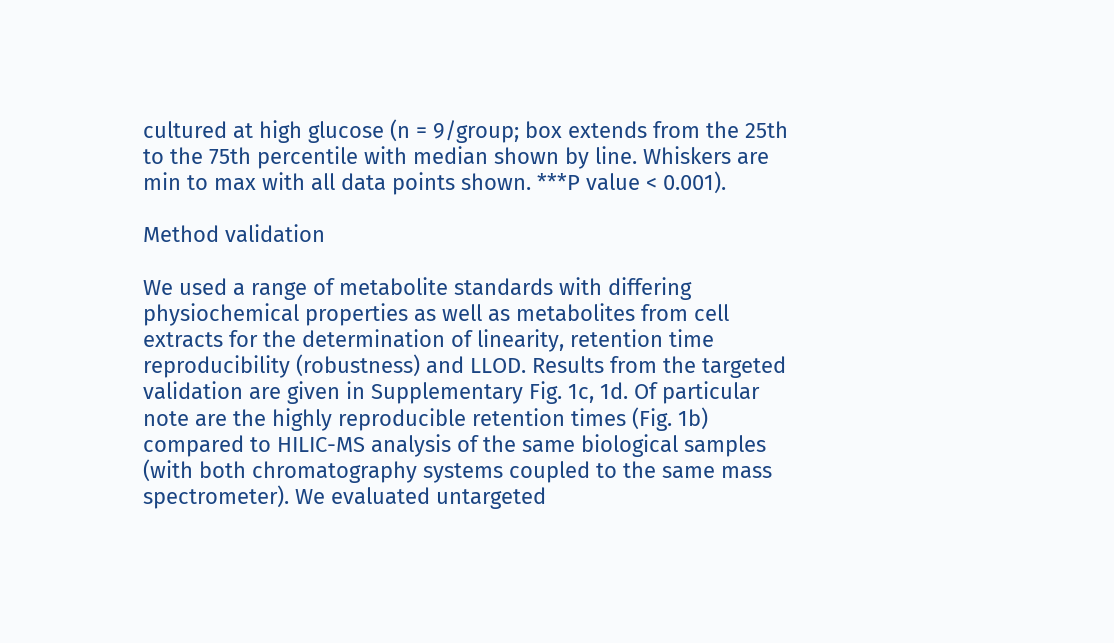cultured at high glucose (n = 9/group; box extends from the 25th to the 75th percentile with median shown by line. Whiskers are min to max with all data points shown. ***P value < 0.001).

Method validation

We used a range of metabolite standards with differing physiochemical properties as well as metabolites from cell extracts for the determination of linearity, retention time reproducibility (robustness) and LLOD. Results from the targeted validation are given in Supplementary Fig. 1c, 1d. Of particular note are the highly reproducible retention times (Fig. 1b) compared to HILIC-MS analysis of the same biological samples (with both chromatography systems coupled to the same mass spectrometer). We evaluated untargeted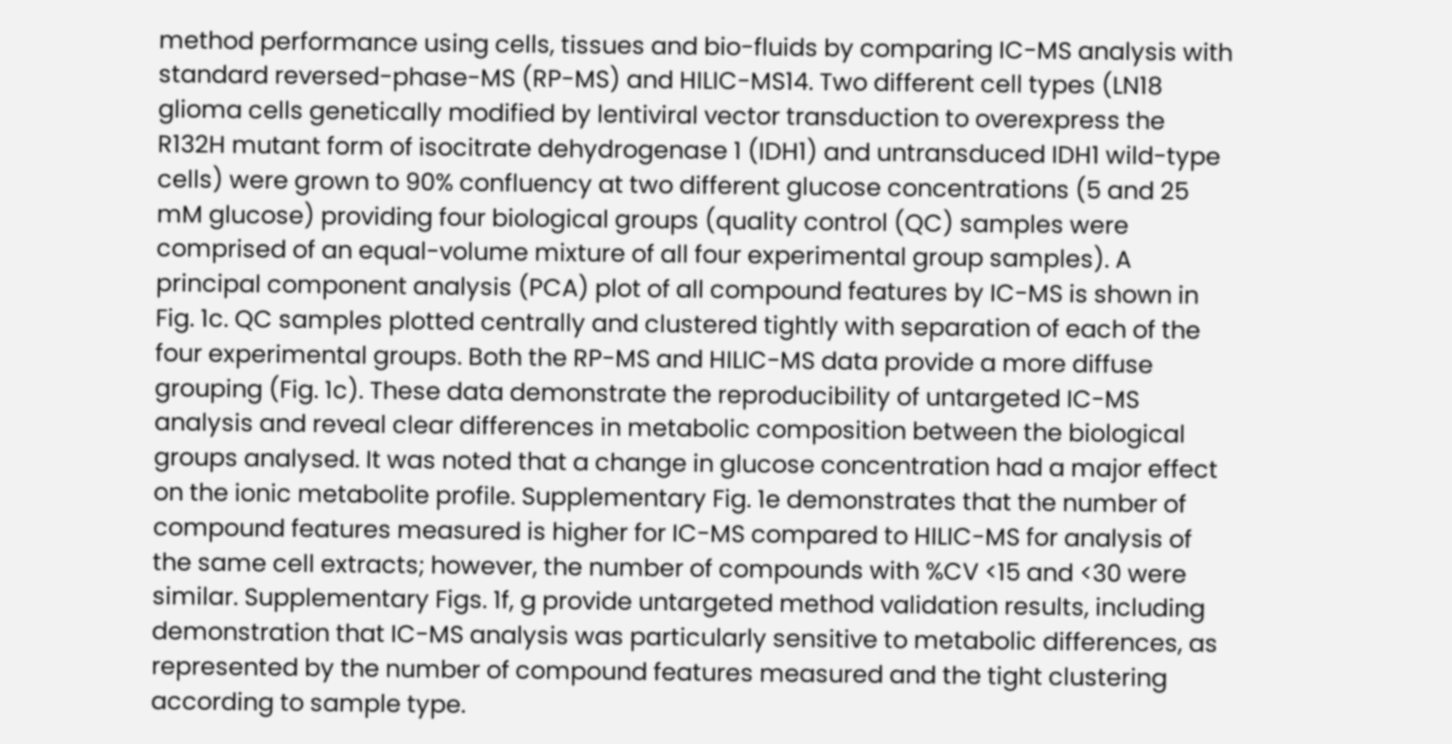method performance using cells, tissues and bio-fluids by comparing IC-MS analysis with standard reversed-phase-MS (RP-MS) and HILIC-MS14. Two different cell types (LN18 glioma cells genetically modified by lentiviral vector transduction to overexpress the R132H mutant form of isocitrate dehydrogenase 1 (IDH1) and untransduced IDH1 wild-type cells) were grown to 90% confluency at two different glucose concentrations (5 and 25 mM glucose) providing four biological groups (quality control (QC) samples were comprised of an equal-volume mixture of all four experimental group samples). A principal component analysis (PCA) plot of all compound features by IC-MS is shown in Fig. 1c. QC samples plotted centrally and clustered tightly with separation of each of the four experimental groups. Both the RP-MS and HILIC-MS data provide a more diffuse grouping (Fig. 1c). These data demonstrate the reproducibility of untargeted IC-MS analysis and reveal clear differences in metabolic composition between the biological groups analysed. It was noted that a change in glucose concentration had a major effect on the ionic metabolite profile. Supplementary Fig. 1e demonstrates that the number of compound features measured is higher for IC-MS compared to HILIC-MS for analysis of the same cell extracts; however, the number of compounds with %CV <15 and <30 were similar. Supplementary Figs. 1f, g provide untargeted method validation results, including demonstration that IC-MS analysis was particularly sensitive to metabolic differences, as represented by the number of compound features measured and the tight clustering according to sample type.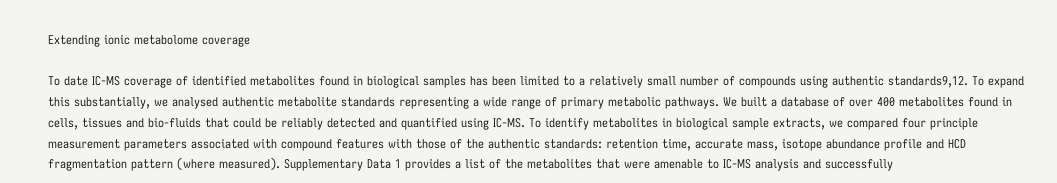Extending ionic metabolome coverage

To date IC-MS coverage of identified metabolites found in biological samples has been limited to a relatively small number of compounds using authentic standards9,12. To expand this substantially, we analysed authentic metabolite standards representing a wide range of primary metabolic pathways. We built a database of over 400 metabolites found in cells, tissues and bio-fluids that could be reliably detected and quantified using IC-MS. To identify metabolites in biological sample extracts, we compared four principle measurement parameters associated with compound features with those of the authentic standards: retention time, accurate mass, isotope abundance profile and HCD fragmentation pattern (where measured). Supplementary Data 1 provides a list of the metabolites that were amenable to IC-MS analysis and successfully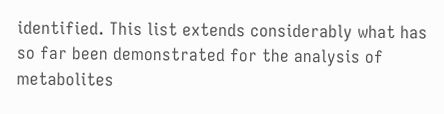identified. This list extends considerably what has so far been demonstrated for the analysis of metabolites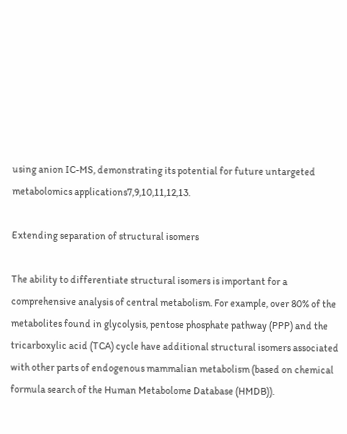using anion IC-MS, demonstrating its potential for future untargeted metabolomics applications7,9,10,11,12,13.

Extending separation of structural isomers

The ability to differentiate structural isomers is important for a comprehensive analysis of central metabolism. For example, over 80% of the metabolites found in glycolysis, pentose phosphate pathway (PPP) and the tricarboxylic acid (TCA) cycle have additional structural isomers associated with other parts of endogenous mammalian metabolism (based on chemical formula search of the Human Metabolome Database (HMDB)).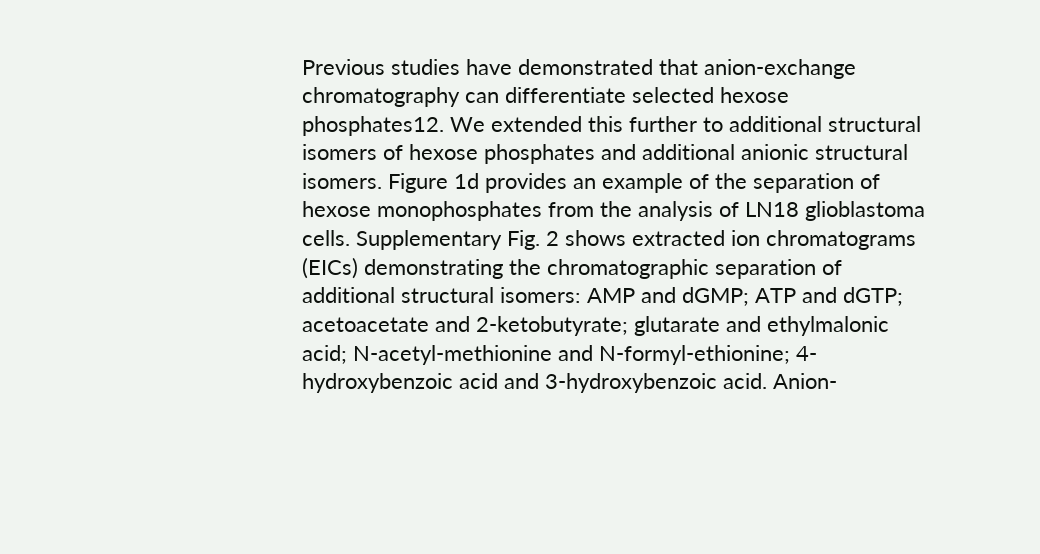Previous studies have demonstrated that anion-exchange chromatography can differentiate selected hexose phosphates12. We extended this further to additional structural isomers of hexose phosphates and additional anionic structural isomers. Figure 1d provides an example of the separation of hexose monophosphates from the analysis of LN18 glioblastoma cells. Supplementary Fig. 2 shows extracted ion chromatograms (EICs) demonstrating the chromatographic separation of additional structural isomers: AMP and dGMP; ATP and dGTP; acetoacetate and 2-ketobutyrate; glutarate and ethylmalonic acid; N-acetyl-methionine and N-formyl-ethionine; 4-hydroxybenzoic acid and 3-hydroxybenzoic acid. Anion-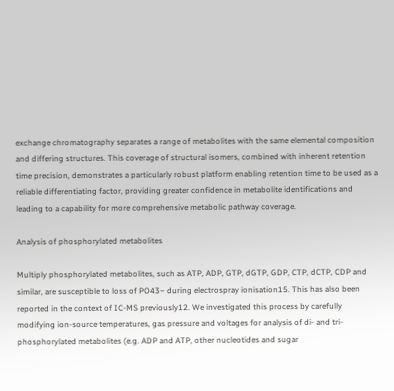exchange chromatography separates a range of metabolites with the same elemental composition and differing structures. This coverage of structural isomers, combined with inherent retention time precision, demonstrates a particularly robust platform enabling retention time to be used as a reliable differentiating factor, providing greater confidence in metabolite identifications and leading to a capability for more comprehensive metabolic pathway coverage.

Analysis of phosphorylated metabolites

Multiply phosphorylated metabolites, such as ATP, ADP, GTP, dGTP, GDP, CTP, dCTP, CDP and similar, are susceptible to loss of PO43− during electrospray ionisation15. This has also been reported in the context of IC-MS previously12. We investigated this process by carefully modifying ion-source temperatures, gas pressure and voltages for analysis of di- and tri-phosphorylated metabolites (e.g. ADP and ATP, other nucleotides and sugar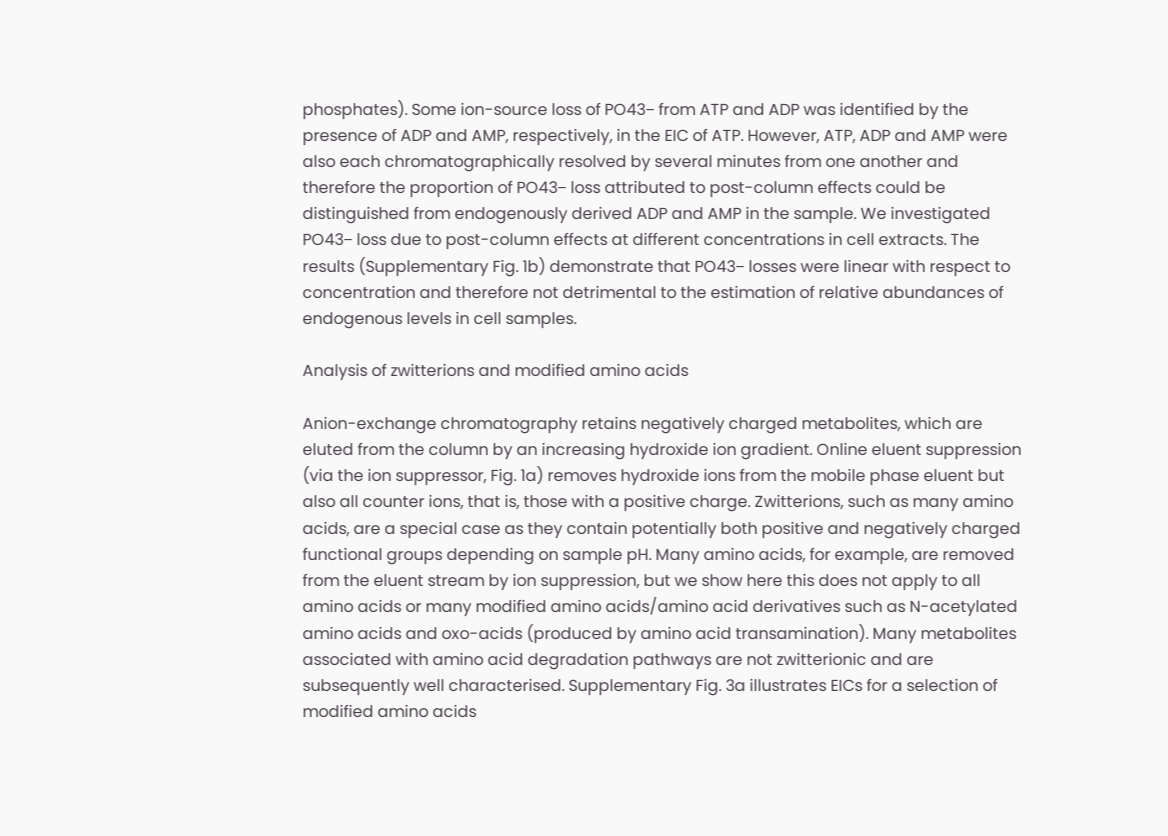phosphates). Some ion-source loss of PO43− from ATP and ADP was identified by the presence of ADP and AMP, respectively, in the EIC of ATP. However, ATP, ADP and AMP were also each chromatographically resolved by several minutes from one another and therefore the proportion of PO43− loss attributed to post-column effects could be distinguished from endogenously derived ADP and AMP in the sample. We investigated PO43− loss due to post-column effects at different concentrations in cell extracts. The results (Supplementary Fig. 1b) demonstrate that PO43− losses were linear with respect to concentration and therefore not detrimental to the estimation of relative abundances of endogenous levels in cell samples.

Analysis of zwitterions and modified amino acids

Anion-exchange chromatography retains negatively charged metabolites, which are eluted from the column by an increasing hydroxide ion gradient. Online eluent suppression (via the ion suppressor, Fig. 1a) removes hydroxide ions from the mobile phase eluent but also all counter ions, that is, those with a positive charge. Zwitterions, such as many amino acids, are a special case as they contain potentially both positive and negatively charged functional groups depending on sample pH. Many amino acids, for example, are removed from the eluent stream by ion suppression, but we show here this does not apply to all amino acids or many modified amino acids/amino acid derivatives such as N-acetylated amino acids and oxo-acids (produced by amino acid transamination). Many metabolites associated with amino acid degradation pathways are not zwitterionic and are subsequently well characterised. Supplementary Fig. 3a illustrates EICs for a selection of modified amino acids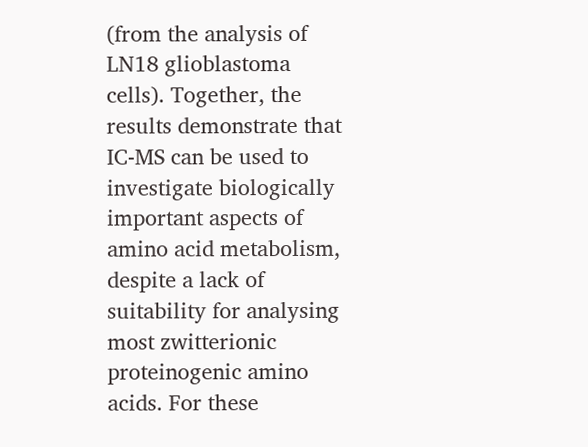(from the analysis of LN18 glioblastoma cells). Together, the results demonstrate that IC-MS can be used to investigate biologically important aspects of amino acid metabolism, despite a lack of suitability for analysing most zwitterionic proteinogenic amino acids. For these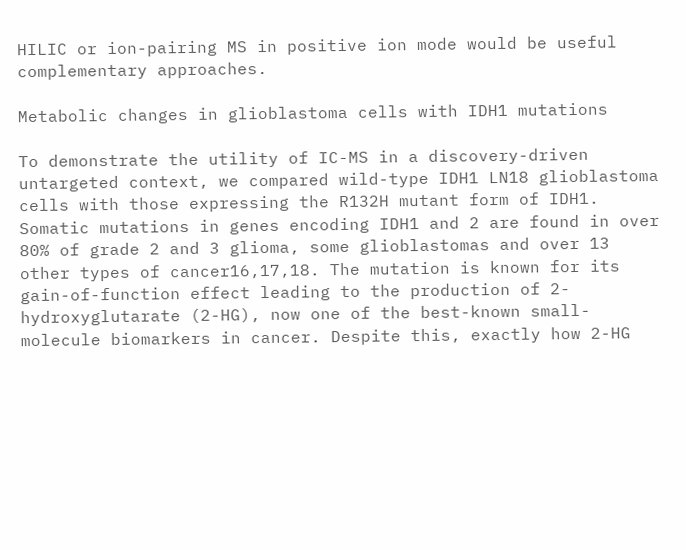HILIC or ion-pairing MS in positive ion mode would be useful complementary approaches.

Metabolic changes in glioblastoma cells with IDH1 mutations

To demonstrate the utility of IC-MS in a discovery-driven untargeted context, we compared wild-type IDH1 LN18 glioblastoma cells with those expressing the R132H mutant form of IDH1. Somatic mutations in genes encoding IDH1 and 2 are found in over 80% of grade 2 and 3 glioma, some glioblastomas and over 13 other types of cancer16,17,18. The mutation is known for its gain-of-function effect leading to the production of 2-hydroxyglutarate (2-HG), now one of the best-known small-molecule biomarkers in cancer. Despite this, exactly how 2-HG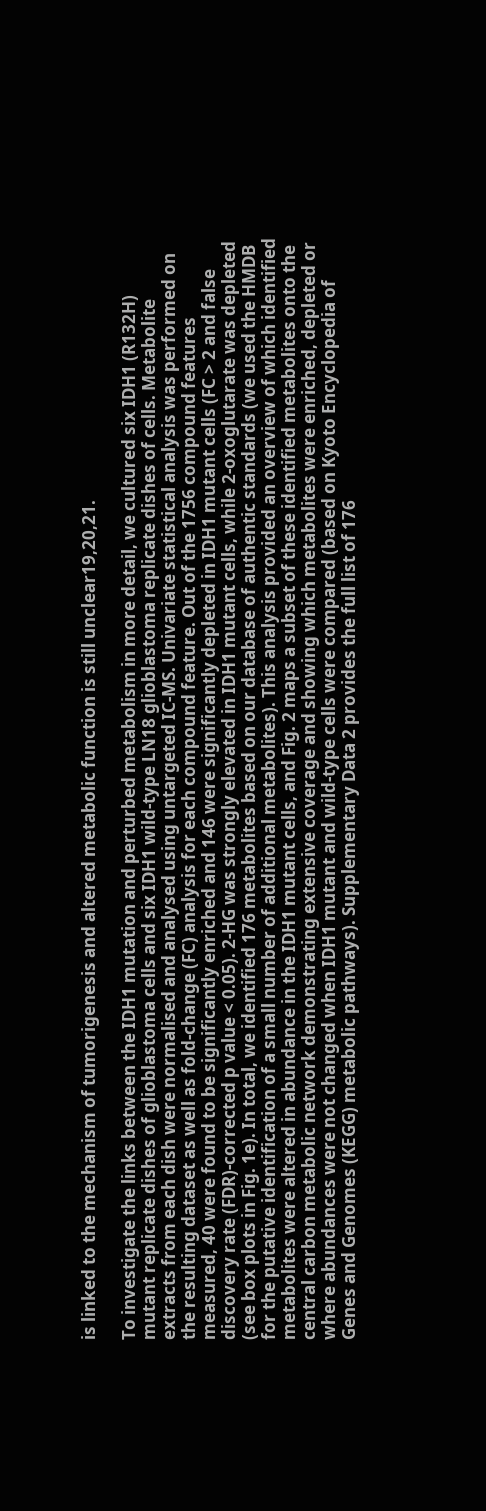is linked to the mechanism of tumorigenesis and altered metabolic function is still unclear19,20,21.

To investigate the links between the IDH1 mutation and perturbed metabolism in more detail, we cultured six IDH1 (R132H) mutant replicate dishes of glioblastoma cells and six IDH1 wild-type LN18 glioblastoma replicate dishes of cells. Metabolite extracts from each dish were normalised and analysed using untargeted IC-MS. Univariate statistical analysis was performed on the resulting dataset as well as fold-change (FC) analysis for each compound feature. Out of the 1756 compound features measured, 40 were found to be significantly enriched and 146 were significantly depleted in IDH1 mutant cells (FC > 2 and false discovery rate (FDR)-corrected p value < 0.05). 2-HG was strongly elevated in IDH1 mutant cells, while 2-oxoglutarate was depleted (see box plots in Fig. 1e). In total, we identified 176 metabolites based on our database of authentic standards (we used the HMDB for the putative identification of a small number of additional metabolites). This analysis provided an overview of which identified metabolites were altered in abundance in the IDH1 mutant cells, and Fig. 2 maps a subset of these identified metabolites onto the central carbon metabolic network demonstrating extensive coverage and showing which metabolites were enriched, depleted or where abundances were not changed when IDH1 mutant and wild-type cells were compared (based on Kyoto Encyclopedia of Genes and Genomes (KEGG) metabolic pathways). Supplementary Data 2 provides the full list of 176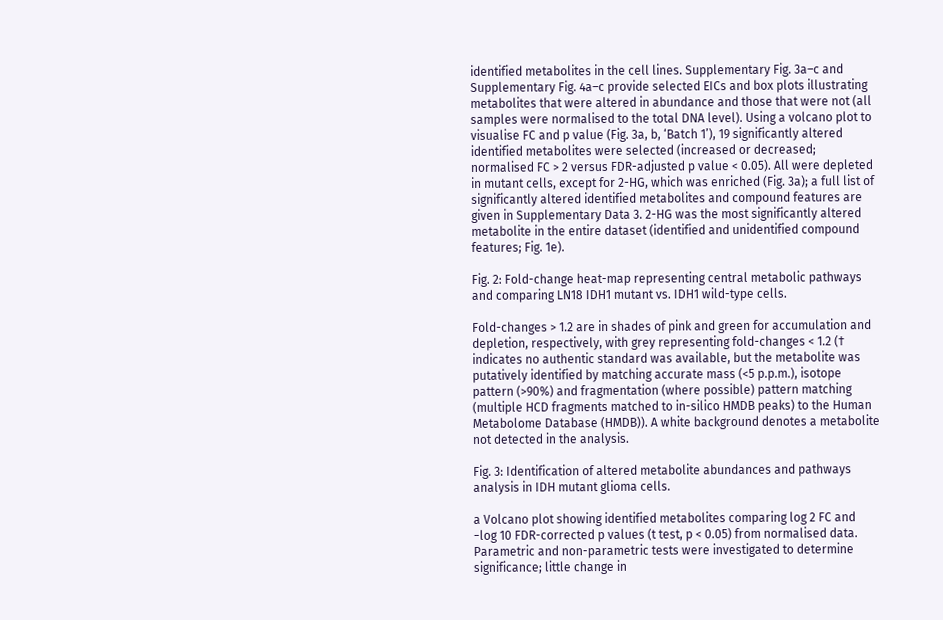identified metabolites in the cell lines. Supplementary Fig. 3a–c and Supplementary Fig. 4a–c provide selected EICs and box plots illustrating metabolites that were altered in abundance and those that were not (all samples were normalised to the total DNA level). Using a volcano plot to visualise FC and p value (Fig. 3a, b, ‘Batch 1’), 19 significantly altered identified metabolites were selected (increased or decreased; normalised FC > 2 versus FDR-adjusted p value < 0.05). All were depleted in mutant cells, except for 2-HG, which was enriched (Fig. 3a); a full list of significantly altered identified metabolites and compound features are given in Supplementary Data 3. 2-HG was the most significantly altered metabolite in the entire dataset (identified and unidentified compound features; Fig. 1e).

Fig. 2: Fold-change heat-map representing central metabolic pathways and comparing LN18 IDH1 mutant vs. IDH1 wild-type cells.

Fold-changes > 1.2 are in shades of pink and green for accumulation and depletion, respectively, with grey representing fold-changes < 1.2 († indicates no authentic standard was available, but the metabolite was putatively identified by matching accurate mass (<5 p.p.m.), isotope pattern (>90%) and fragmentation (where possible) pattern matching (multiple HCD fragments matched to in-silico HMDB peaks) to the Human Metabolome Database (HMDB)). A white background denotes a metabolite not detected in the analysis.

Fig. 3: Identification of altered metabolite abundances and pathways analysis in IDH mutant glioma cells.

a Volcano plot showing identified metabolites comparing log 2 FC and −log 10 FDR-corrected p values (t test, p < 0.05) from normalised data. Parametric and non-parametric tests were investigated to determine significance; little change in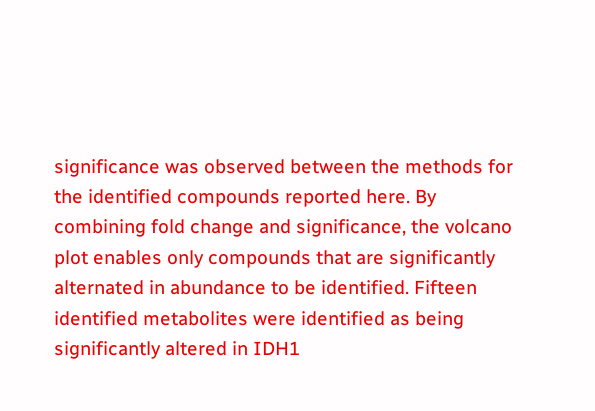significance was observed between the methods for the identified compounds reported here. By combining fold change and significance, the volcano plot enables only compounds that are significantly alternated in abundance to be identified. Fifteen identified metabolites were identified as being significantly altered in IDH1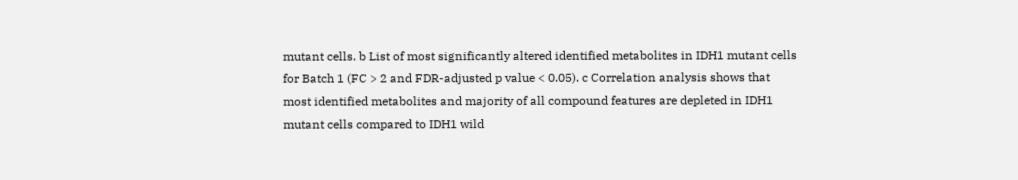mutant cells. b List of most significantly altered identified metabolites in IDH1 mutant cells for Batch 1 (FC > 2 and FDR-adjusted p value < 0.05). c Correlation analysis shows that most identified metabolites and majority of all compound features are depleted in IDH1 mutant cells compared to IDH1 wild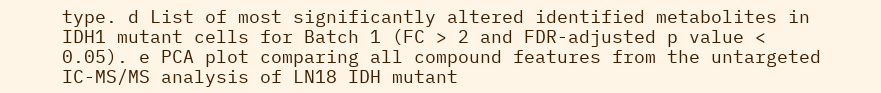type. d List of most significantly altered identified metabolites in IDH1 mutant cells for Batch 1 (FC > 2 and FDR-adjusted p value < 0.05). e PCA plot comparing all compound features from the untargeted IC-MS/MS analysis of LN18 IDH mutant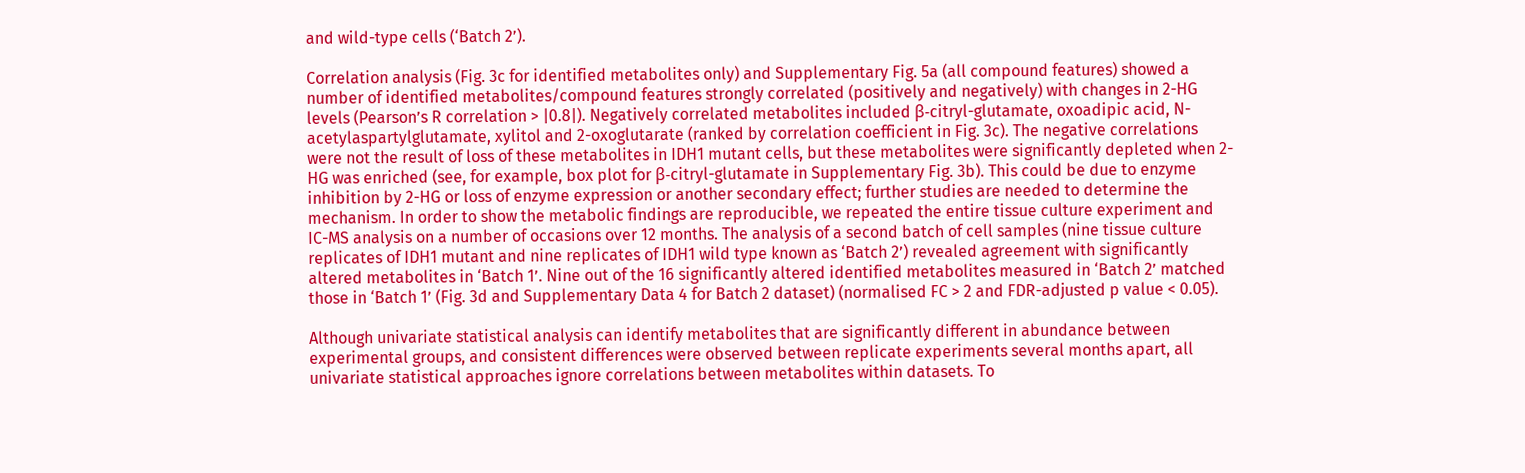and wild-type cells (‘Batch 2’).

Correlation analysis (Fig. 3c for identified metabolites only) and Supplementary Fig. 5a (all compound features) showed a number of identified metabolites/compound features strongly correlated (positively and negatively) with changes in 2-HG levels (Pearson’s R correlation > |0.8|). Negatively correlated metabolites included β-citryl-glutamate, oxoadipic acid, N-acetylaspartylglutamate, xylitol and 2-oxoglutarate (ranked by correlation coefficient in Fig. 3c). The negative correlations were not the result of loss of these metabolites in IDH1 mutant cells, but these metabolites were significantly depleted when 2-HG was enriched (see, for example, box plot for β-citryl-glutamate in Supplementary Fig. 3b). This could be due to enzyme inhibition by 2-HG or loss of enzyme expression or another secondary effect; further studies are needed to determine the mechanism. In order to show the metabolic findings are reproducible, we repeated the entire tissue culture experiment and IC-MS analysis on a number of occasions over 12 months. The analysis of a second batch of cell samples (nine tissue culture replicates of IDH1 mutant and nine replicates of IDH1 wild type known as ‘Batch 2’) revealed agreement with significantly altered metabolites in ‘Batch 1’. Nine out of the 16 significantly altered identified metabolites measured in ‘Batch 2’ matched those in ‘Batch 1’ (Fig. 3d and Supplementary Data 4 for Batch 2 dataset) (normalised FC > 2 and FDR-adjusted p value < 0.05).

Although univariate statistical analysis can identify metabolites that are significantly different in abundance between experimental groups, and consistent differences were observed between replicate experiments several months apart, all univariate statistical approaches ignore correlations between metabolites within datasets. To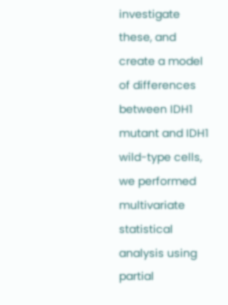investigate these, and create a model of differences between IDH1 mutant and IDH1 wild-type cells, we performed multivariate statistical analysis using partial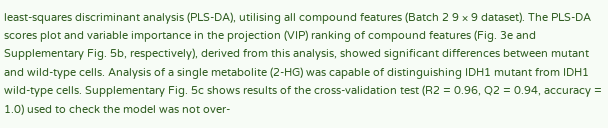least-squares discriminant analysis (PLS-DA), utilising all compound features (Batch 2 9 × 9 dataset). The PLS-DA scores plot and variable importance in the projection (VIP) ranking of compound features (Fig. 3e and Supplementary Fig. 5b, respectively), derived from this analysis, showed significant differences between mutant and wild-type cells. Analysis of a single metabolite (2-HG) was capable of distinguishing IDH1 mutant from IDH1 wild-type cells. Supplementary Fig. 5c shows results of the cross-validation test (R2 = 0.96, Q2 = 0.94, accuracy = 1.0) used to check the model was not over-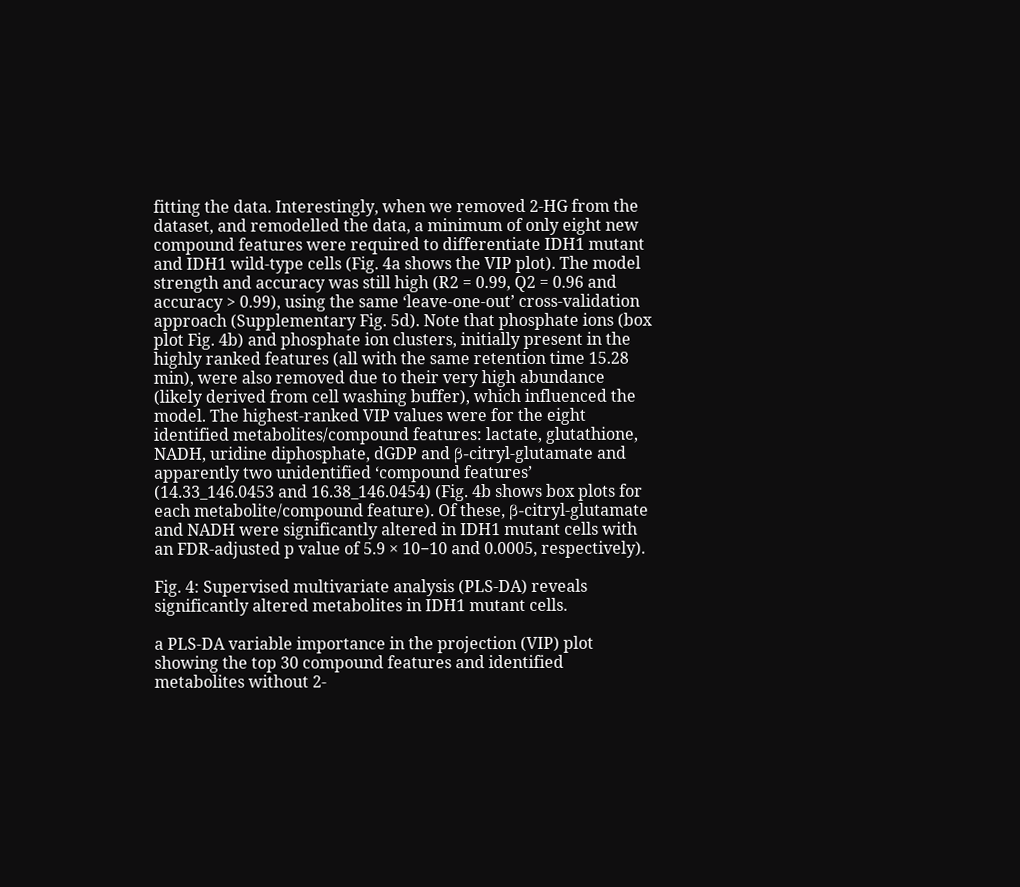fitting the data. Interestingly, when we removed 2-HG from the dataset, and remodelled the data, a minimum of only eight new compound features were required to differentiate IDH1 mutant and IDH1 wild-type cells (Fig. 4a shows the VIP plot). The model strength and accuracy was still high (R2 = 0.99, Q2 = 0.96 and accuracy > 0.99), using the same ‘leave-one-out’ cross-validation approach (Supplementary Fig. 5d). Note that phosphate ions (box plot Fig. 4b) and phosphate ion clusters, initially present in the highly ranked features (all with the same retention time 15.28 min), were also removed due to their very high abundance (likely derived from cell washing buffer), which influenced the model. The highest-ranked VIP values were for the eight identified metabolites/compound features: lactate, glutathione, NADH, uridine diphosphate, dGDP and β-citryl-glutamate and apparently two unidentified ‘compound features’ (14.33_146.0453 and 16.38_146.0454) (Fig. 4b shows box plots for each metabolite/compound feature). Of these, β-citryl-glutamate and NADH were significantly altered in IDH1 mutant cells with an FDR-adjusted p value of 5.9 × 10−10 and 0.0005, respectively).

Fig. 4: Supervised multivariate analysis (PLS-DA) reveals significantly altered metabolites in IDH1 mutant cells.

a PLS-DA variable importance in the projection (VIP) plot showing the top 30 compound features and identified metabolites without 2-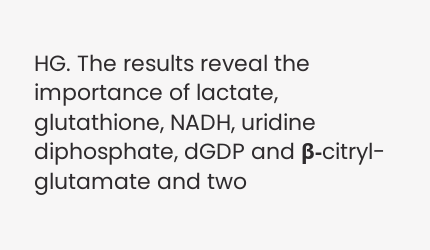HG. The results reveal the importance of lactate, glutathione, NADH, uridine diphosphate, dGDP and β-citryl-glutamate and two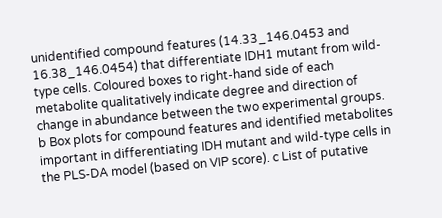unidentified compound features (14.33_146.0453 and 16.38_146.0454) that differentiate IDH1 mutant from wild-type cells. Coloured boxes to right-hand side of each metabolite qualitatively indicate degree and direction of change in abundance between the two experimental groups. b Box plots for compound features and identified metabolites important in differentiating IDH mutant and wild-type cells in the PLS-DA model (based on VIP score). c List of putative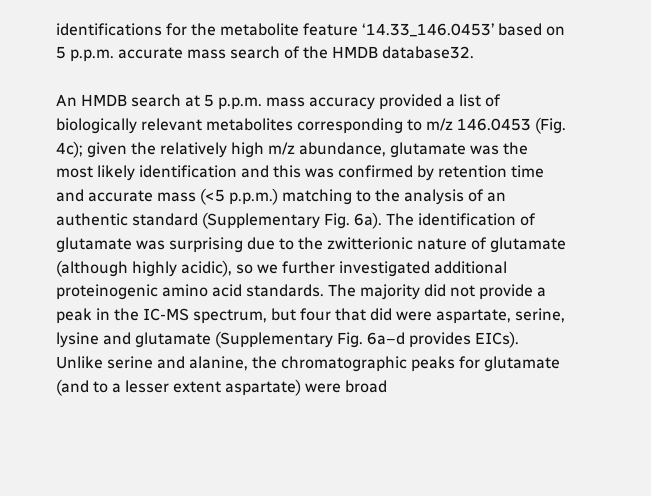identifications for the metabolite feature ‘14.33_146.0453’ based on 5 p.p.m. accurate mass search of the HMDB database32.

An HMDB search at 5 p.p.m. mass accuracy provided a list of biologically relevant metabolites corresponding to m/z 146.0453 (Fig. 4c); given the relatively high m/z abundance, glutamate was the most likely identification and this was confirmed by retention time and accurate mass (<5 p.p.m.) matching to the analysis of an authentic standard (Supplementary Fig. 6a). The identification of glutamate was surprising due to the zwitterionic nature of glutamate (although highly acidic), so we further investigated additional proteinogenic amino acid standards. The majority did not provide a peak in the IC-MS spectrum, but four that did were aspartate, serine, lysine and glutamate (Supplementary Fig. 6a–d provides EICs). Unlike serine and alanine, the chromatographic peaks for glutamate (and to a lesser extent aspartate) were broad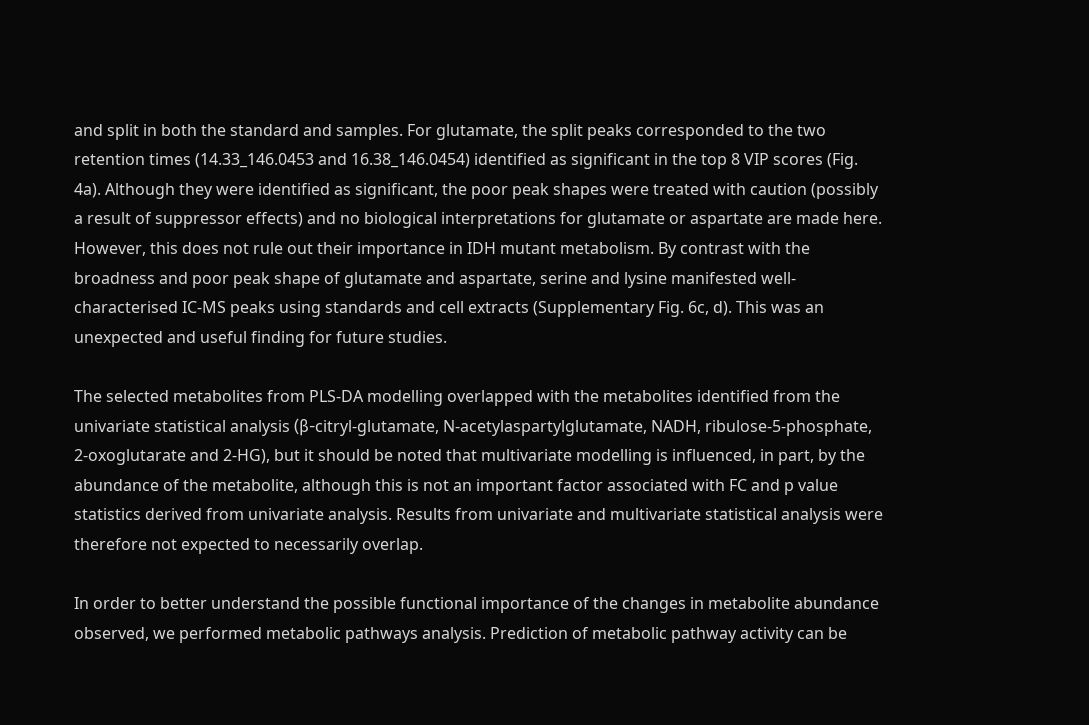and split in both the standard and samples. For glutamate, the split peaks corresponded to the two retention times (14.33_146.0453 and 16.38_146.0454) identified as significant in the top 8 VIP scores (Fig. 4a). Although they were identified as significant, the poor peak shapes were treated with caution (possibly a result of suppressor effects) and no biological interpretations for glutamate or aspartate are made here. However, this does not rule out their importance in IDH mutant metabolism. By contrast with the broadness and poor peak shape of glutamate and aspartate, serine and lysine manifested well-characterised IC-MS peaks using standards and cell extracts (Supplementary Fig. 6c, d). This was an unexpected and useful finding for future studies.

The selected metabolites from PLS-DA modelling overlapped with the metabolites identified from the univariate statistical analysis (β-citryl-glutamate, N-acetylaspartylglutamate, NADH, ribulose-5-phosphate, 2-oxoglutarate and 2-HG), but it should be noted that multivariate modelling is influenced, in part, by the abundance of the metabolite, although this is not an important factor associated with FC and p value statistics derived from univariate analysis. Results from univariate and multivariate statistical analysis were therefore not expected to necessarily overlap.

In order to better understand the possible functional importance of the changes in metabolite abundance observed, we performed metabolic pathways analysis. Prediction of metabolic pathway activity can be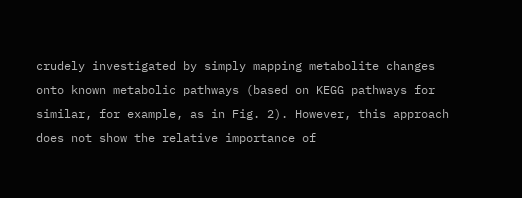crudely investigated by simply mapping metabolite changes onto known metabolic pathways (based on KEGG pathways for similar, for example, as in Fig. 2). However, this approach does not show the relative importance of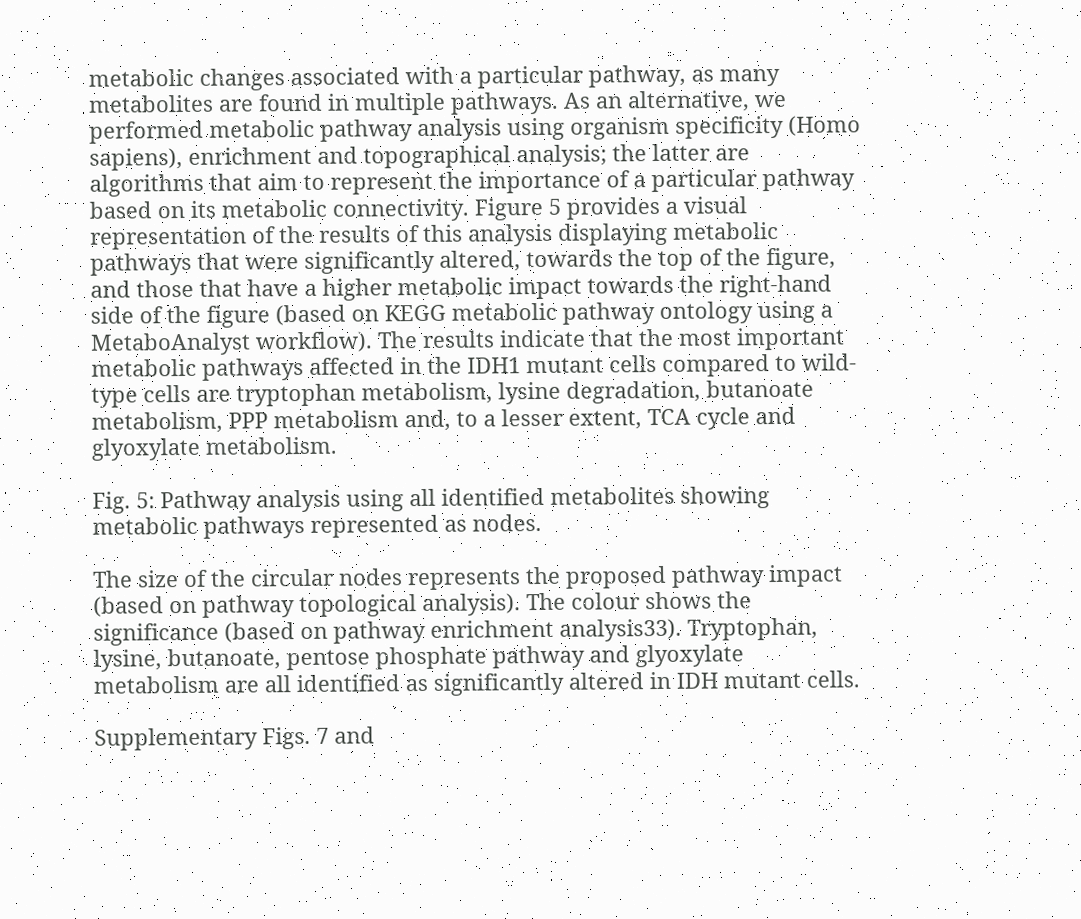metabolic changes associated with a particular pathway, as many metabolites are found in multiple pathways. As an alternative, we performed metabolic pathway analysis using organism specificity (Homo sapiens), enrichment and topographical analysis; the latter are algorithms that aim to represent the importance of a particular pathway based on its metabolic connectivity. Figure 5 provides a visual representation of the results of this analysis displaying metabolic pathways that were significantly altered, towards the top of the figure, and those that have a higher metabolic impact towards the right-hand side of the figure (based on KEGG metabolic pathway ontology using a MetaboAnalyst workflow). The results indicate that the most important metabolic pathways affected in the IDH1 mutant cells compared to wild-type cells are tryptophan metabolism, lysine degradation, butanoate metabolism, PPP metabolism and, to a lesser extent, TCA cycle and glyoxylate metabolism.

Fig. 5: Pathway analysis using all identified metabolites showing metabolic pathways represented as nodes.

The size of the circular nodes represents the proposed pathway impact (based on pathway topological analysis). The colour shows the significance (based on pathway enrichment analysis33). Tryptophan, lysine, butanoate, pentose phosphate pathway and glyoxylate metabolism are all identified as significantly altered in IDH mutant cells.

Supplementary Figs. 7 and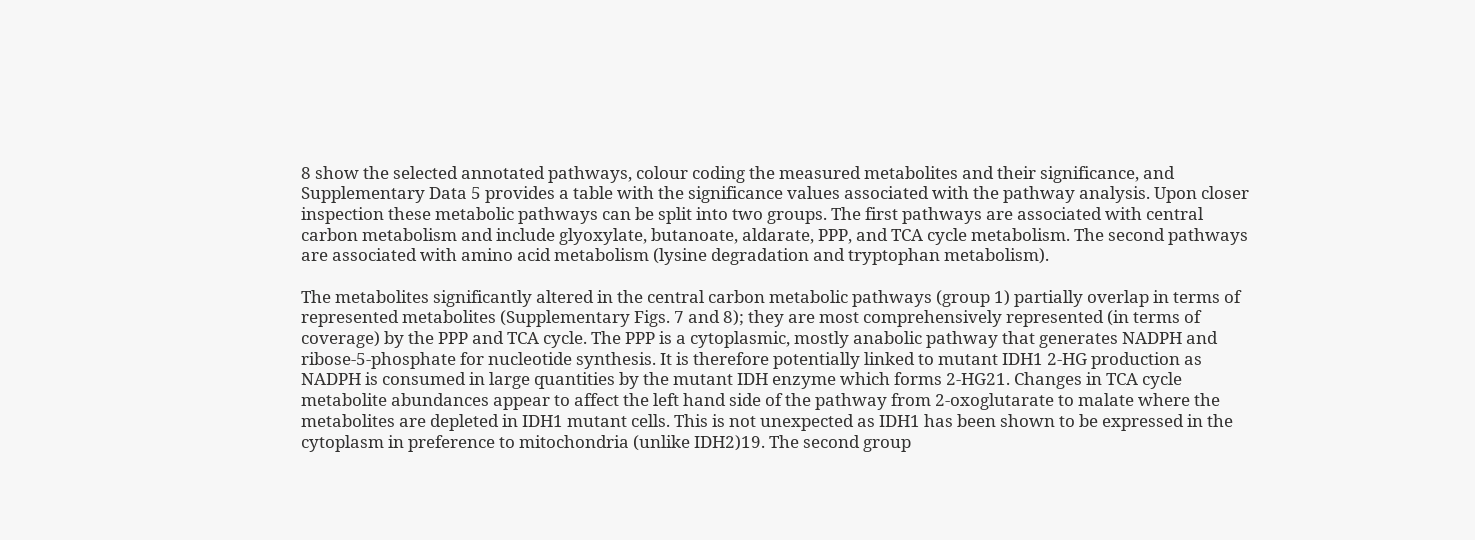8 show the selected annotated pathways, colour coding the measured metabolites and their significance, and Supplementary Data 5 provides a table with the significance values associated with the pathway analysis. Upon closer inspection these metabolic pathways can be split into two groups. The first pathways are associated with central carbon metabolism and include glyoxylate, butanoate, aldarate, PPP, and TCA cycle metabolism. The second pathways are associated with amino acid metabolism (lysine degradation and tryptophan metabolism).

The metabolites significantly altered in the central carbon metabolic pathways (group 1) partially overlap in terms of represented metabolites (Supplementary Figs. 7 and 8); they are most comprehensively represented (in terms of coverage) by the PPP and TCA cycle. The PPP is a cytoplasmic, mostly anabolic pathway that generates NADPH and ribose-5-phosphate for nucleotide synthesis. It is therefore potentially linked to mutant IDH1 2-HG production as NADPH is consumed in large quantities by the mutant IDH enzyme which forms 2-HG21. Changes in TCA cycle metabolite abundances appear to affect the left hand side of the pathway from 2-oxoglutarate to malate where the metabolites are depleted in IDH1 mutant cells. This is not unexpected as IDH1 has been shown to be expressed in the cytoplasm in preference to mitochondria (unlike IDH2)19. The second group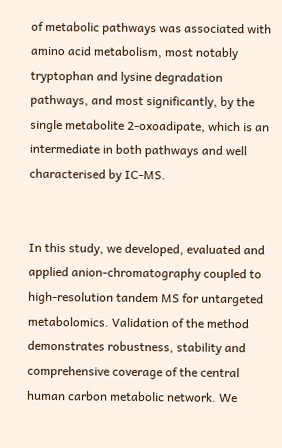of metabolic pathways was associated with amino acid metabolism, most notably tryptophan and lysine degradation pathways, and most significantly, by the single metabolite 2-oxoadipate, which is an intermediate in both pathways and well characterised by IC-MS.


In this study, we developed, evaluated and applied anion-chromatography coupled to high-resolution tandem MS for untargeted metabolomics. Validation of the method demonstrates robustness, stability and comprehensive coverage of the central human carbon metabolic network. We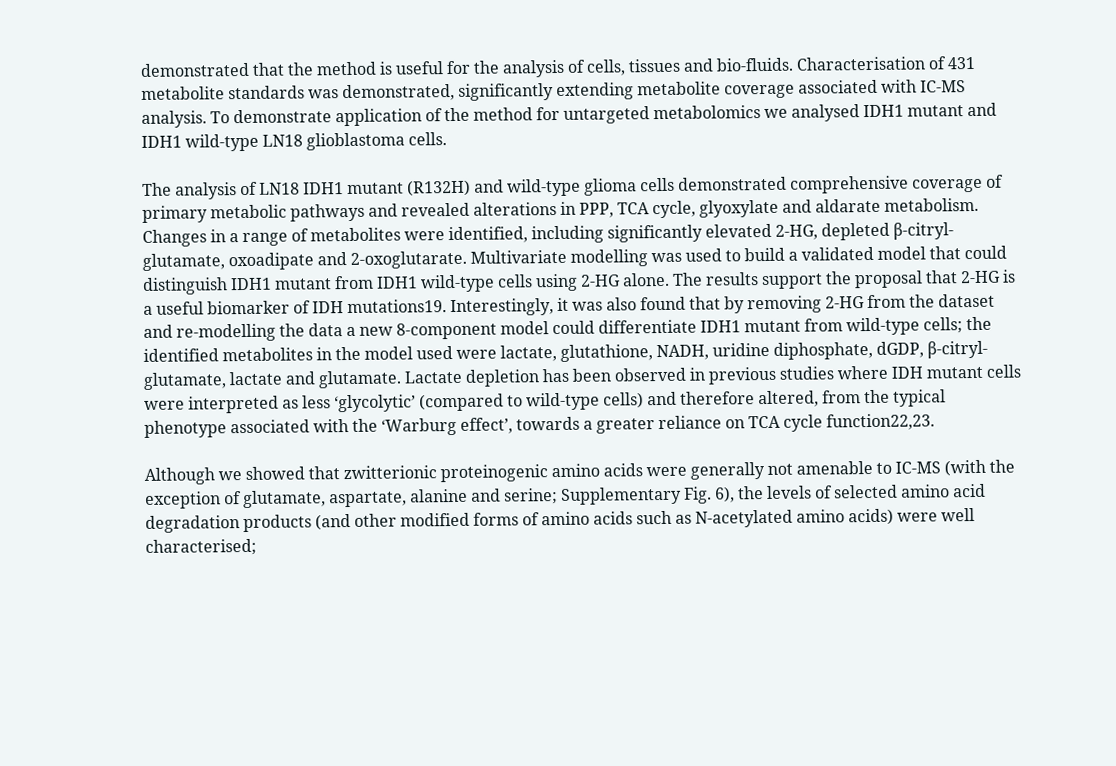demonstrated that the method is useful for the analysis of cells, tissues and bio-fluids. Characterisation of 431 metabolite standards was demonstrated, significantly extending metabolite coverage associated with IC-MS analysis. To demonstrate application of the method for untargeted metabolomics we analysed IDH1 mutant and IDH1 wild-type LN18 glioblastoma cells.

The analysis of LN18 IDH1 mutant (R132H) and wild-type glioma cells demonstrated comprehensive coverage of primary metabolic pathways and revealed alterations in PPP, TCA cycle, glyoxylate and aldarate metabolism. Changes in a range of metabolites were identified, including significantly elevated 2-HG, depleted β-citryl-glutamate, oxoadipate and 2-oxoglutarate. Multivariate modelling was used to build a validated model that could distinguish IDH1 mutant from IDH1 wild-type cells using 2-HG alone. The results support the proposal that 2-HG is a useful biomarker of IDH mutations19. Interestingly, it was also found that by removing 2-HG from the dataset and re-modelling the data a new 8-component model could differentiate IDH1 mutant from wild-type cells; the identified metabolites in the model used were lactate, glutathione, NADH, uridine diphosphate, dGDP, β-citryl-glutamate, lactate and glutamate. Lactate depletion has been observed in previous studies where IDH mutant cells were interpreted as less ‘glycolytic’ (compared to wild-type cells) and therefore altered, from the typical phenotype associated with the ‘Warburg effect’, towards a greater reliance on TCA cycle function22,23.

Although we showed that zwitterionic proteinogenic amino acids were generally not amenable to IC-MS (with the exception of glutamate, aspartate, alanine and serine; Supplementary Fig. 6), the levels of selected amino acid degradation products (and other modified forms of amino acids such as N-acetylated amino acids) were well characterised;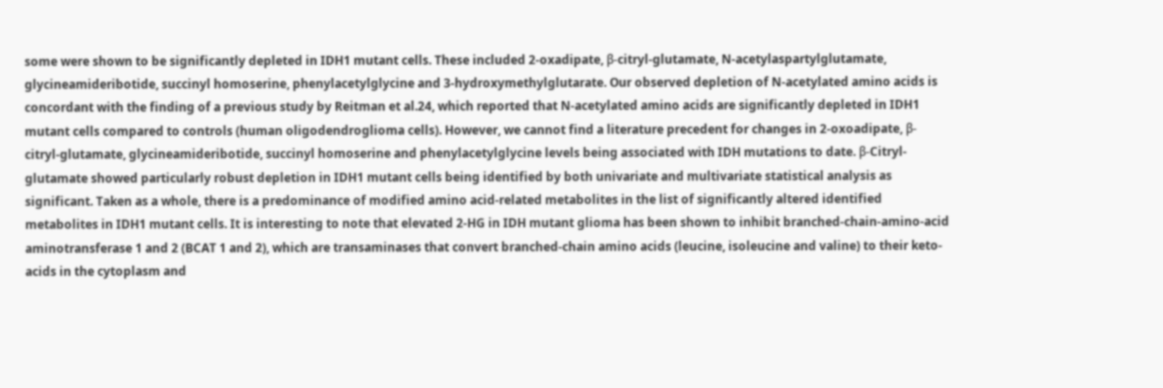some were shown to be significantly depleted in IDH1 mutant cells. These included 2-oxadipate, β-citryl-glutamate, N-acetylaspartylglutamate, glycineamideribotide, succinyl homoserine, phenylacetylglycine and 3-hydroxymethylglutarate. Our observed depletion of N-acetylated amino acids is concordant with the finding of a previous study by Reitman et al.24, which reported that N-acetylated amino acids are significantly depleted in IDH1 mutant cells compared to controls (human oligodendroglioma cells). However, we cannot find a literature precedent for changes in 2-oxoadipate, β-citryl-glutamate, glycineamideribotide, succinyl homoserine and phenylacetylglycine levels being associated with IDH mutations to date. β-Citryl-glutamate showed particularly robust depletion in IDH1 mutant cells being identified by both univariate and multivariate statistical analysis as significant. Taken as a whole, there is a predominance of modified amino acid-related metabolites in the list of significantly altered identified metabolites in IDH1 mutant cells. It is interesting to note that elevated 2-HG in IDH mutant glioma has been shown to inhibit branched-chain-amino-acid aminotransferase 1 and 2 (BCAT 1 and 2), which are transaminases that convert branched-chain amino acids (leucine, isoleucine and valine) to their keto-acids in the cytoplasm and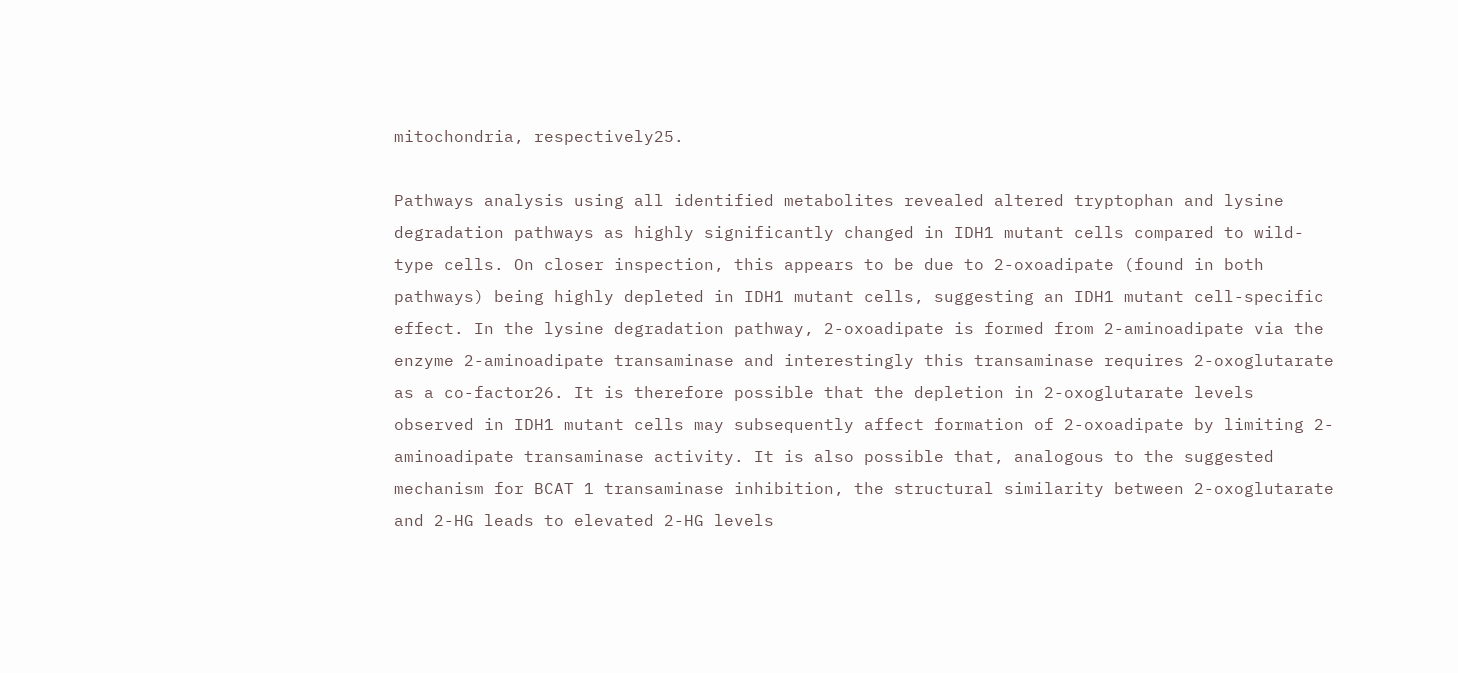mitochondria, respectively25.

Pathways analysis using all identified metabolites revealed altered tryptophan and lysine degradation pathways as highly significantly changed in IDH1 mutant cells compared to wild-type cells. On closer inspection, this appears to be due to 2-oxoadipate (found in both pathways) being highly depleted in IDH1 mutant cells, suggesting an IDH1 mutant cell-specific effect. In the lysine degradation pathway, 2-oxoadipate is formed from 2-aminoadipate via the enzyme 2-aminoadipate transaminase and interestingly this transaminase requires 2-oxoglutarate as a co-factor26. It is therefore possible that the depletion in 2-oxoglutarate levels observed in IDH1 mutant cells may subsequently affect formation of 2-oxoadipate by limiting 2-aminoadipate transaminase activity. It is also possible that, analogous to the suggested mechanism for BCAT 1 transaminase inhibition, the structural similarity between 2-oxoglutarate and 2-HG leads to elevated 2-HG levels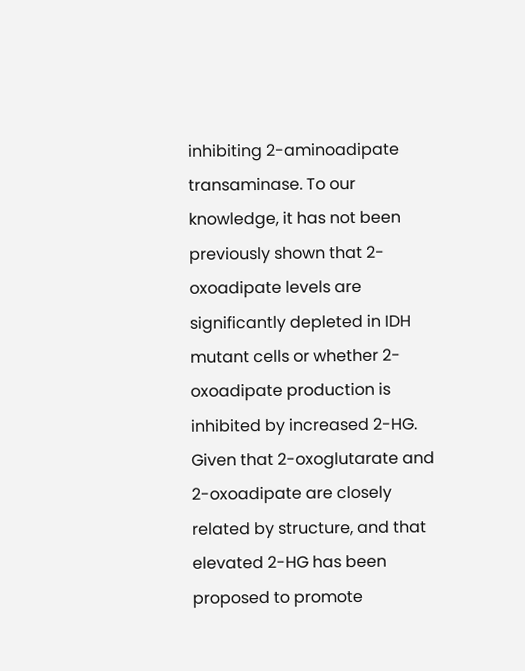inhibiting 2-aminoadipate transaminase. To our knowledge, it has not been previously shown that 2-oxoadipate levels are significantly depleted in IDH mutant cells or whether 2-oxoadipate production is inhibited by increased 2-HG. Given that 2-oxoglutarate and 2-oxoadipate are closely related by structure, and that elevated 2-HG has been proposed to promote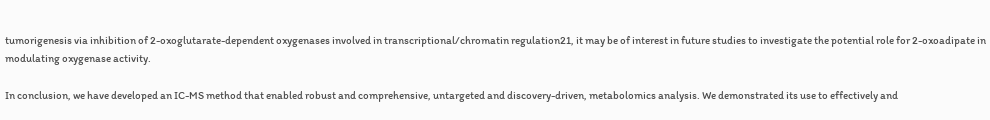tumorigenesis via inhibition of 2-oxoglutarate-dependent oxygenases involved in transcriptional/chromatin regulation21, it may be of interest in future studies to investigate the potential role for 2-oxoadipate in modulating oxygenase activity.

In conclusion, we have developed an IC-MS method that enabled robust and comprehensive, untargeted and discovery-driven, metabolomics analysis. We demonstrated its use to effectively and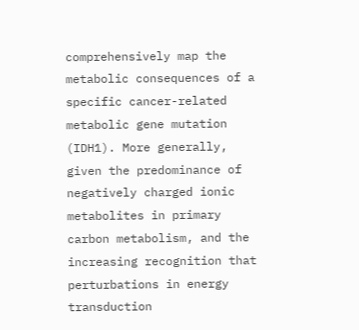comprehensively map the metabolic consequences of a specific cancer-related metabolic gene mutation (IDH1). More generally, given the predominance of negatively charged ionic metabolites in primary carbon metabolism, and the increasing recognition that perturbations in energy transduction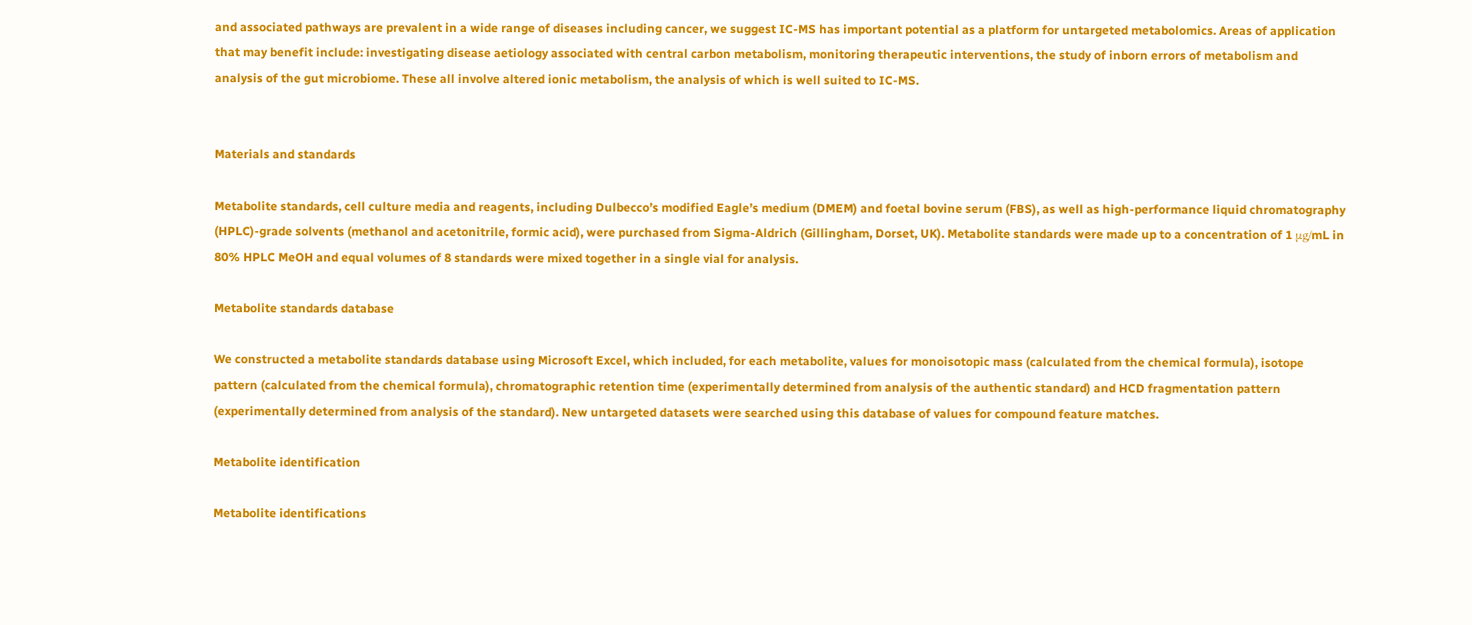and associated pathways are prevalent in a wide range of diseases including cancer, we suggest IC-MS has important potential as a platform for untargeted metabolomics. Areas of application that may benefit include: investigating disease aetiology associated with central carbon metabolism, monitoring therapeutic interventions, the study of inborn errors of metabolism and analysis of the gut microbiome. These all involve altered ionic metabolism, the analysis of which is well suited to IC-MS.


Materials and standards

Metabolite standards, cell culture media and reagents, including Dulbecco’s modified Eagle’s medium (DMEM) and foetal bovine serum (FBS), as well as high-performance liquid chromatography (HPLC)-grade solvents (methanol and acetonitrile, formic acid), were purchased from Sigma-Aldrich (Gillingham, Dorset, UK). Metabolite standards were made up to a concentration of 1 μg/mL in 80% HPLC MeOH and equal volumes of 8 standards were mixed together in a single vial for analysis.

Metabolite standards database

We constructed a metabolite standards database using Microsoft Excel, which included, for each metabolite, values for monoisotopic mass (calculated from the chemical formula), isotope pattern (calculated from the chemical formula), chromatographic retention time (experimentally determined from analysis of the authentic standard) and HCD fragmentation pattern (experimentally determined from analysis of the standard). New untargeted datasets were searched using this database of values for compound feature matches.

Metabolite identification

Metabolite identifications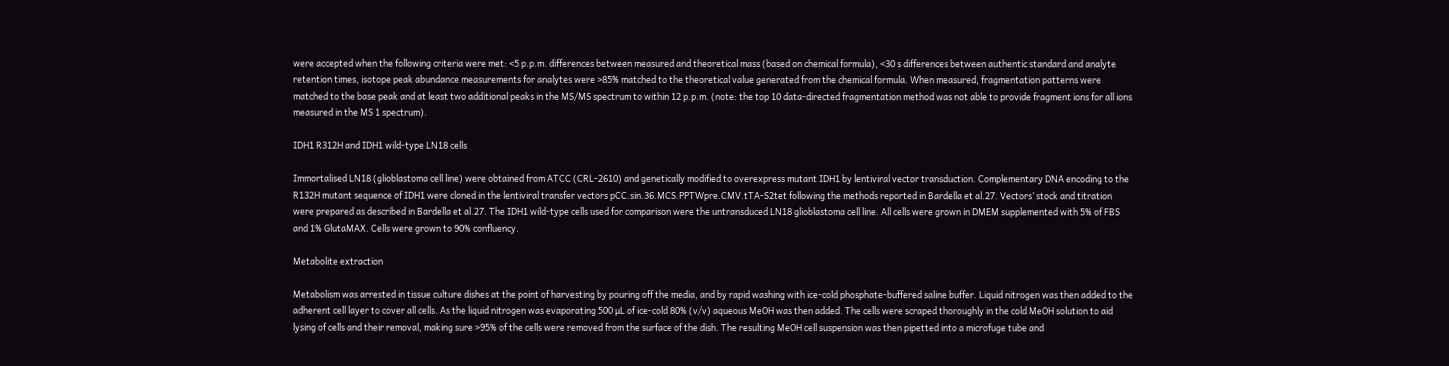were accepted when the following criteria were met: <5 p.p.m. differences between measured and theoretical mass (based on chemical formula), <30 s differences between authentic standard and analyte retention times, isotope peak abundance measurements for analytes were >85% matched to the theoretical value generated from the chemical formula. When measured, fragmentation patterns were matched to the base peak and at least two additional peaks in the MS/MS spectrum to within 12 p.p.m. (note: the top 10 data-directed fragmentation method was not able to provide fragment ions for all ions measured in the MS 1 spectrum).

IDH1 R312H and IDH1 wild-type LN18 cells

Immortalised LN18 (glioblastoma cell line) were obtained from ATCC (CRL-2610) and genetically modified to overexpress mutant IDH1 by lentiviral vector transduction. Complementary DNA encoding to the R132H mutant sequence of IDH1 were cloned in the lentiviral transfer vectors pCC.sin.36.MCS.PPTWpre.CMV.tTA-S2tet following the methods reported in Bardella et al.27. Vectors’ stock and titration were prepared as described in Bardella et al.27. The IDH1 wild-type cells used for comparison were the untransduced LN18 glioblastoma cell line. All cells were grown in DMEM supplemented with 5% of FBS and 1% GlutaMAX. Cells were grown to 90% confluency.

Metabolite extraction

Metabolism was arrested in tissue culture dishes at the point of harvesting by pouring off the media, and by rapid washing with ice-cold phosphate-buffered saline buffer. Liquid nitrogen was then added to the adherent cell layer to cover all cells. As the liquid nitrogen was evaporating 500 µL of ice-cold 80% (v/v) aqueous MeOH was then added. The cells were scraped thoroughly in the cold MeOH solution to aid lysing of cells and their removal, making sure >95% of the cells were removed from the surface of the dish. The resulting MeOH cell suspension was then pipetted into a microfuge tube and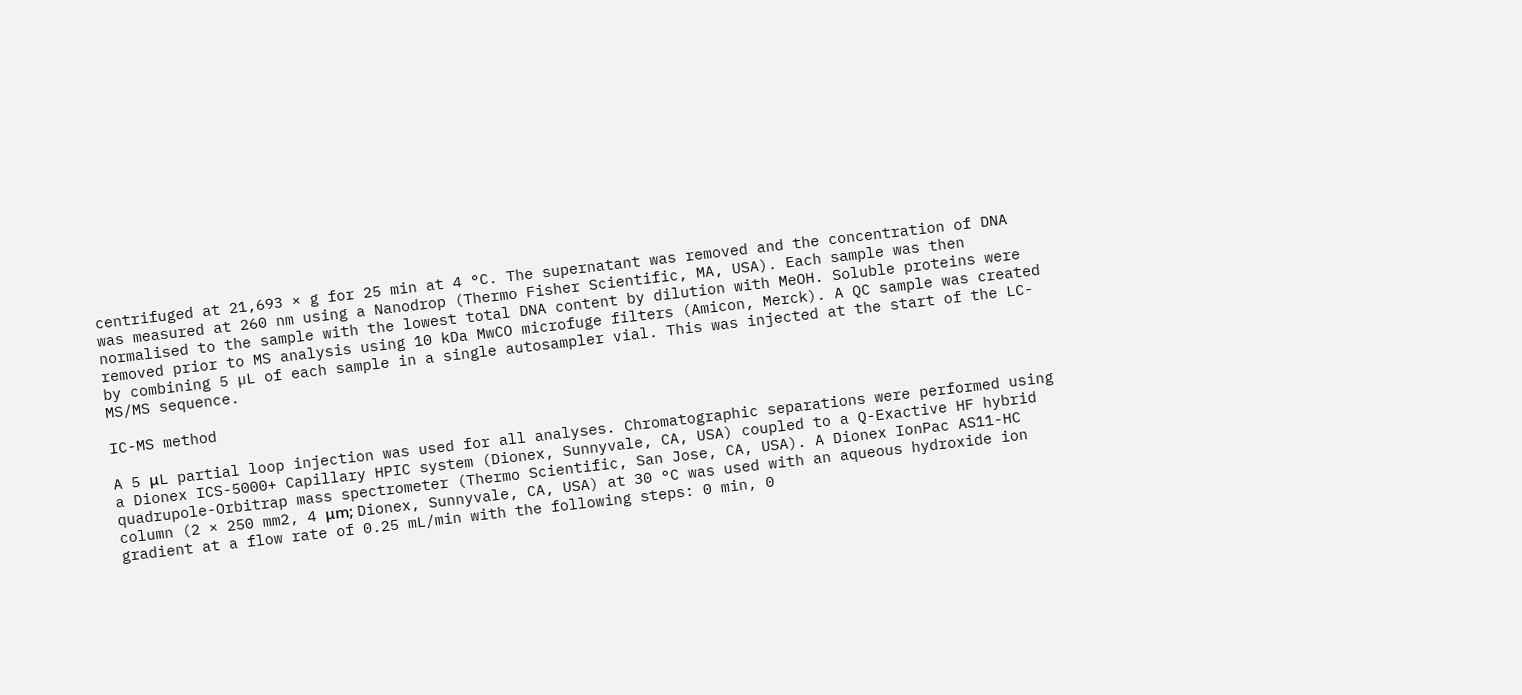centrifuged at 21,693 × g for 25 min at 4 °C. The supernatant was removed and the concentration of DNA was measured at 260 nm using a Nanodrop (Thermo Fisher Scientific, MA, USA). Each sample was then normalised to the sample with the lowest total DNA content by dilution with MeOH. Soluble proteins were removed prior to MS analysis using 10 kDa MwCO microfuge filters (Amicon, Merck). A QC sample was created by combining 5 µL of each sample in a single autosampler vial. This was injected at the start of the LC-MS/MS sequence.

IC-MS method

A 5 μL partial loop injection was used for all analyses. Chromatographic separations were performed using a Dionex ICS-5000+ Capillary HPIC system (Dionex, Sunnyvale, CA, USA) coupled to a Q-Exactive HF hybrid quadrupole-Orbitrap mass spectrometer (Thermo Scientific, San Jose, CA, USA). A Dionex IonPac AS11-HC column (2 × 250 mm2, 4 μm; Dionex, Sunnyvale, CA, USA) at 30 °C was used with an aqueous hydroxide ion gradient at a flow rate of 0.25 mL/min with the following steps: 0 min, 0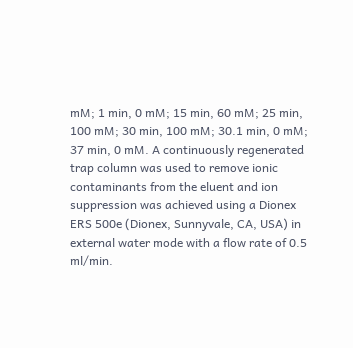mM; 1 min, 0 mM; 15 min, 60 mM; 25 min, 100 mM; 30 min, 100 mM; 30.1 min, 0 mM; 37 min, 0 mM. A continuously regenerated trap column was used to remove ionic contaminants from the eluent and ion suppression was achieved using a Dionex ERS 500e (Dionex, Sunnyvale, CA, USA) in external water mode with a flow rate of 0.5 ml/min.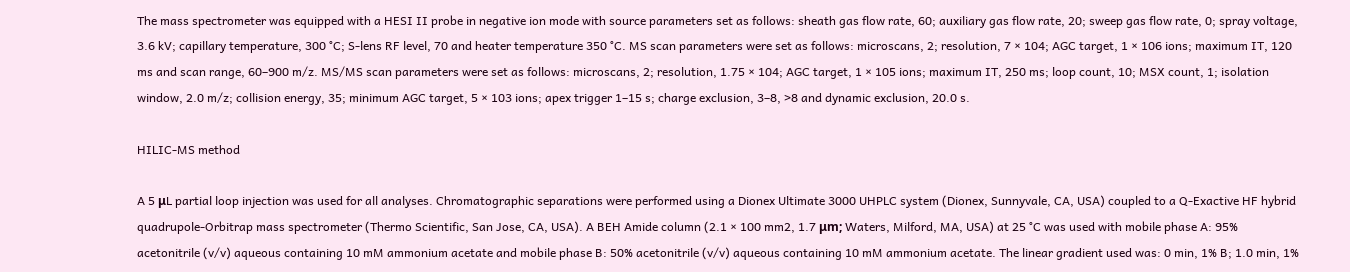The mass spectrometer was equipped with a HESI II probe in negative ion mode with source parameters set as follows: sheath gas flow rate, 60; auxiliary gas flow rate, 20; sweep gas flow rate, 0; spray voltage, 3.6 kV; capillary temperature, 300 °C; S-lens RF level, 70 and heater temperature 350 °C. MS scan parameters were set as follows: microscans, 2; resolution, 7 × 104; AGC target, 1 × 106 ions; maximum IT, 120 ms and scan range, 60–900 m/z. MS/MS scan parameters were set as follows: microscans, 2; resolution, 1.75 × 104; AGC target, 1 × 105 ions; maximum IT, 250 ms; loop count, 10; MSX count, 1; isolation window, 2.0 m/z; collision energy, 35; minimum AGC target, 5 × 103 ions; apex trigger 1–15 s; charge exclusion, 3–8, >8 and dynamic exclusion, 20.0 s.

HILIC-MS method

A 5 μL partial loop injection was used for all analyses. Chromatographic separations were performed using a Dionex Ultimate 3000 UHPLC system (Dionex, Sunnyvale, CA, USA) coupled to a Q-Exactive HF hybrid quadrupole-Orbitrap mass spectrometer (Thermo Scientific, San Jose, CA, USA). A BEH Amide column (2.1 × 100 mm2, 1.7 μm; Waters, Milford, MA, USA) at 25 °C was used with mobile phase A: 95% acetonitrile (v/v) aqueous containing 10 mM ammonium acetate and mobile phase B: 50% acetonitrile (v/v) aqueous containing 10 mM ammonium acetate. The linear gradient used was: 0 min, 1% B; 1.0 min, 1%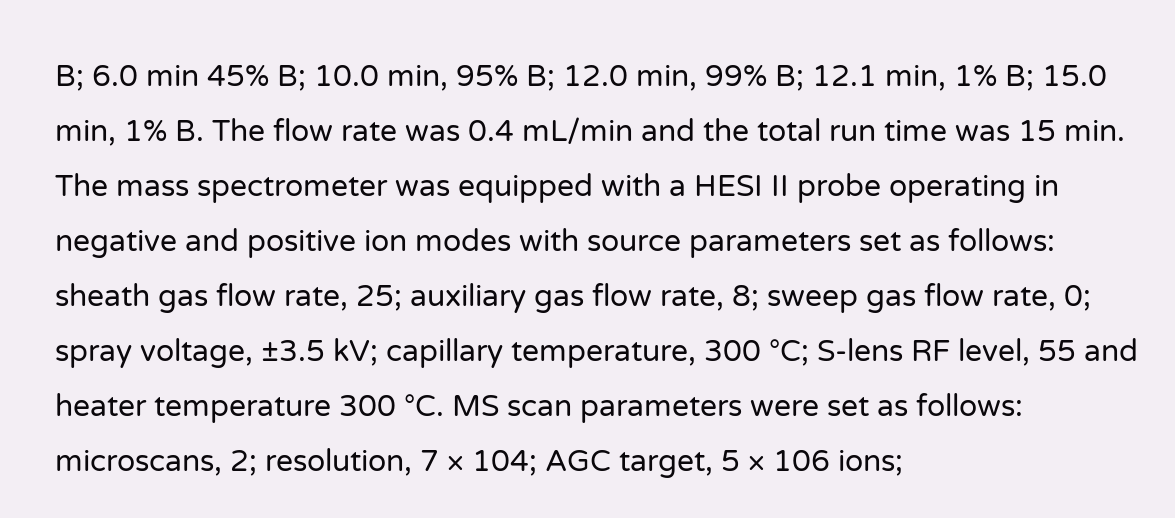B; 6.0 min 45% B; 10.0 min, 95% B; 12.0 min, 99% B; 12.1 min, 1% B; 15.0 min, 1% B. The flow rate was 0.4 mL/min and the total run time was 15 min. The mass spectrometer was equipped with a HESI II probe operating in negative and positive ion modes with source parameters set as follows: sheath gas flow rate, 25; auxiliary gas flow rate, 8; sweep gas flow rate, 0; spray voltage, ±3.5 kV; capillary temperature, 300 °C; S-lens RF level, 55 and heater temperature 300 °C. MS scan parameters were set as follows: microscans, 2; resolution, 7 × 104; AGC target, 5 × 106 ions;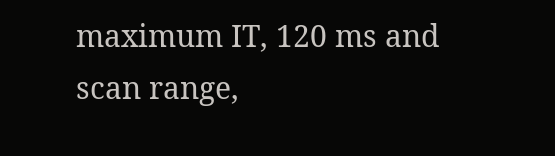maximum IT, 120 ms and scan range,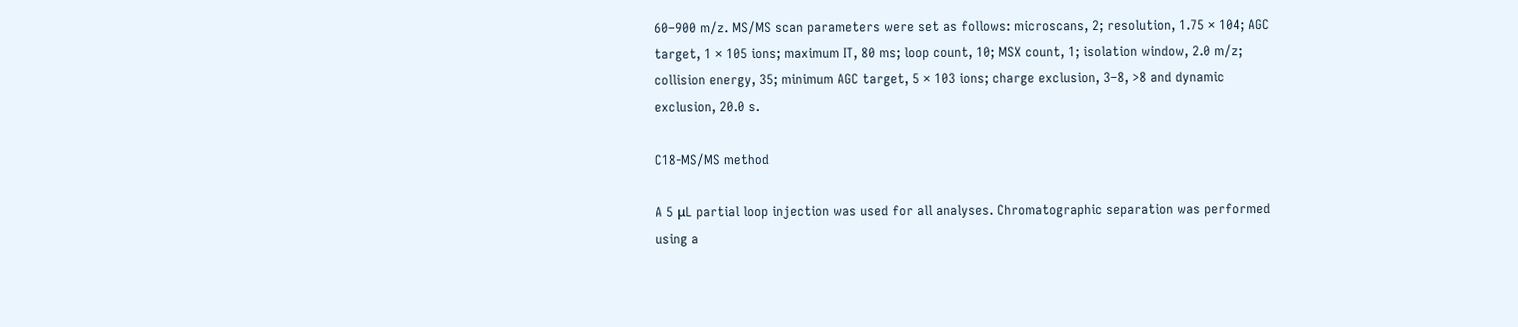60–900 m/z. MS/MS scan parameters were set as follows: microscans, 2; resolution, 1.75 × 104; AGC target, 1 × 105 ions; maximum IT, 80 ms; loop count, 10; MSX count, 1; isolation window, 2.0 m/z; collision energy, 35; minimum AGC target, 5 × 103 ions; charge exclusion, 3–8, >8 and dynamic exclusion, 20.0 s.

C18-MS/MS method

A 5 μL partial loop injection was used for all analyses. Chromatographic separation was performed using a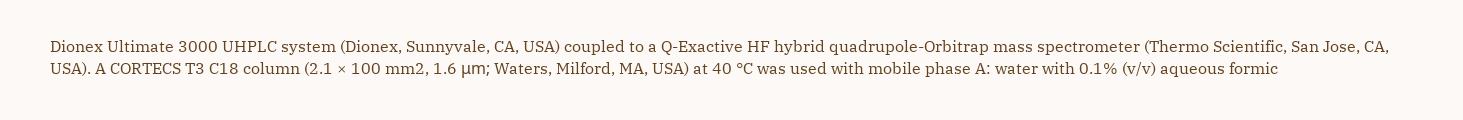Dionex Ultimate 3000 UHPLC system (Dionex, Sunnyvale, CA, USA) coupled to a Q-Exactive HF hybrid quadrupole-Orbitrap mass spectrometer (Thermo Scientific, San Jose, CA, USA). A CORTECS T3 C18 column (2.1 × 100 mm2, 1.6 μm; Waters, Milford, MA, USA) at 40 °C was used with mobile phase A: water with 0.1% (v/v) aqueous formic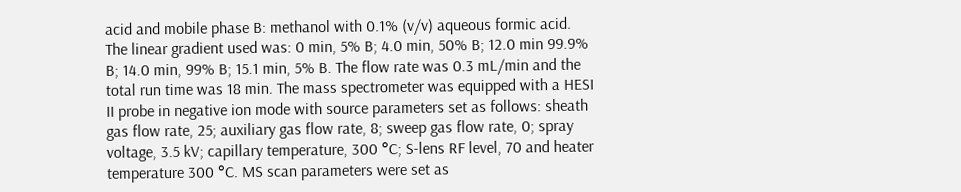acid and mobile phase B: methanol with 0.1% (v/v) aqueous formic acid. The linear gradient used was: 0 min, 5% B; 4.0 min, 50% B; 12.0 min 99.9% B; 14.0 min, 99% B; 15.1 min, 5% B. The flow rate was 0.3 mL/min and the total run time was 18 min. The mass spectrometer was equipped with a HESI II probe in negative ion mode with source parameters set as follows: sheath gas flow rate, 25; auxiliary gas flow rate, 8; sweep gas flow rate, 0; spray voltage, 3.5 kV; capillary temperature, 300 °C; S-lens RF level, 70 and heater temperature 300 °C. MS scan parameters were set as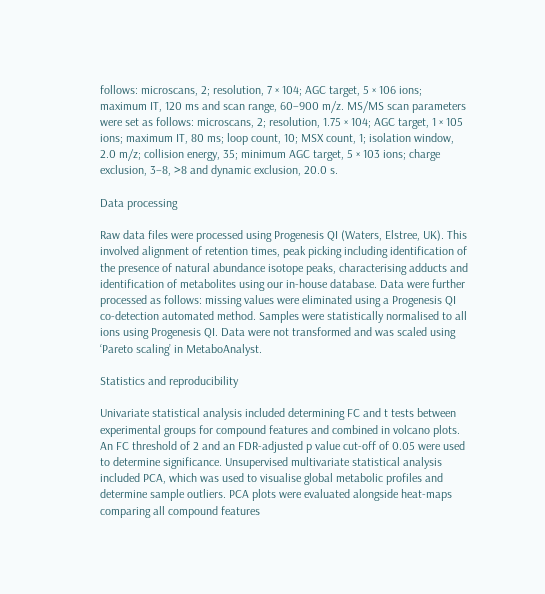follows: microscans, 2; resolution, 7 × 104; AGC target, 5 × 106 ions; maximum IT, 120 ms and scan range, 60–900 m/z. MS/MS scan parameters were set as follows: microscans, 2; resolution, 1.75 × 104; AGC target, 1 × 105 ions; maximum IT, 80 ms; loop count, 10; MSX count, 1; isolation window, 2.0 m/z; collision energy, 35; minimum AGC target, 5 × 103 ions; charge exclusion, 3–8, >8 and dynamic exclusion, 20.0 s.

Data processing

Raw data files were processed using Progenesis QI (Waters, Elstree, UK). This involved alignment of retention times, peak picking including identification of the presence of natural abundance isotope peaks, characterising adducts and identification of metabolites using our in-house database. Data were further processed as follows: missing values were eliminated using a Progenesis QI co-detection automated method. Samples were statistically normalised to all ions using Progenesis QI. Data were not transformed and was scaled using ‘Pareto scaling’ in MetaboAnalyst.

Statistics and reproducibility

Univariate statistical analysis included determining FC and t tests between experimental groups for compound features and combined in volcano plots. An FC threshold of 2 and an FDR-adjusted p value cut-off of 0.05 were used to determine significance. Unsupervised multivariate statistical analysis included PCA, which was used to visualise global metabolic profiles and determine sample outliers. PCA plots were evaluated alongside heat-maps comparing all compound features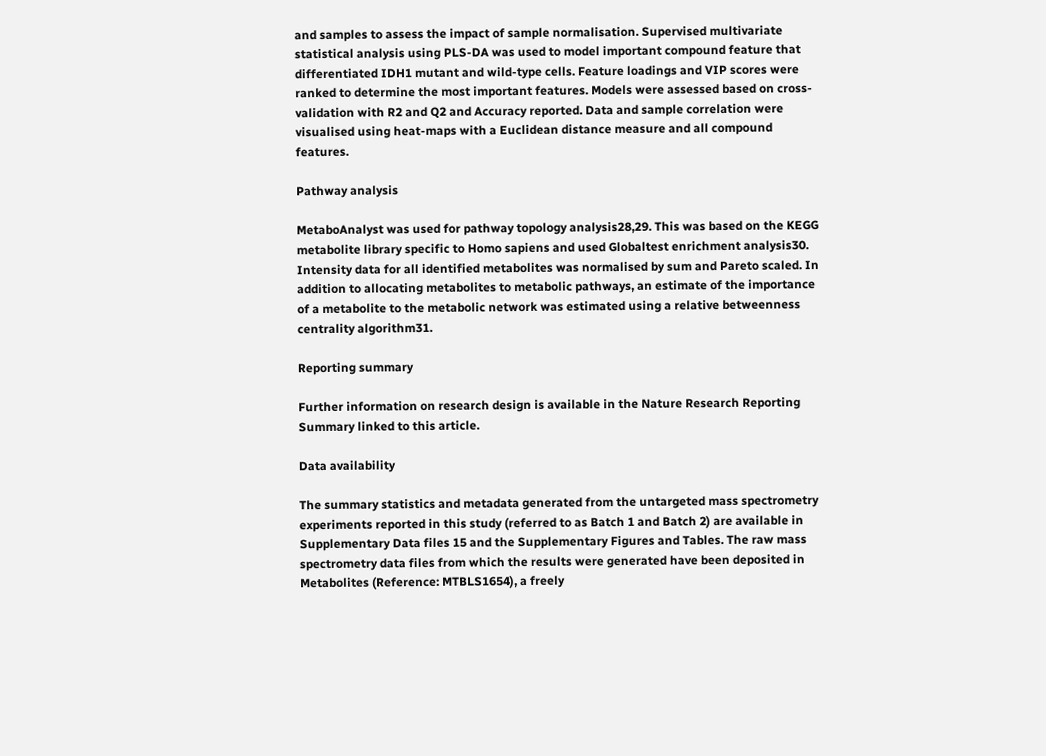and samples to assess the impact of sample normalisation. Supervised multivariate statistical analysis using PLS-DA was used to model important compound feature that differentiated IDH1 mutant and wild-type cells. Feature loadings and VIP scores were ranked to determine the most important features. Models were assessed based on cross-validation with R2 and Q2 and Accuracy reported. Data and sample correlation were visualised using heat-maps with a Euclidean distance measure and all compound features.

Pathway analysis

MetaboAnalyst was used for pathway topology analysis28,29. This was based on the KEGG metabolite library specific to Homo sapiens and used Globaltest enrichment analysis30. Intensity data for all identified metabolites was normalised by sum and Pareto scaled. In addition to allocating metabolites to metabolic pathways, an estimate of the importance of a metabolite to the metabolic network was estimated using a relative betweenness centrality algorithm31.

Reporting summary

Further information on research design is available in the Nature Research Reporting Summary linked to this article.

Data availability

The summary statistics and metadata generated from the untargeted mass spectrometry experiments reported in this study (referred to as Batch 1 and Batch 2) are available in Supplementary Data files 15 and the Supplementary Figures and Tables. The raw mass spectrometry data files from which the results were generated have been deposited in Metabolites (Reference: MTBLS1654), a freely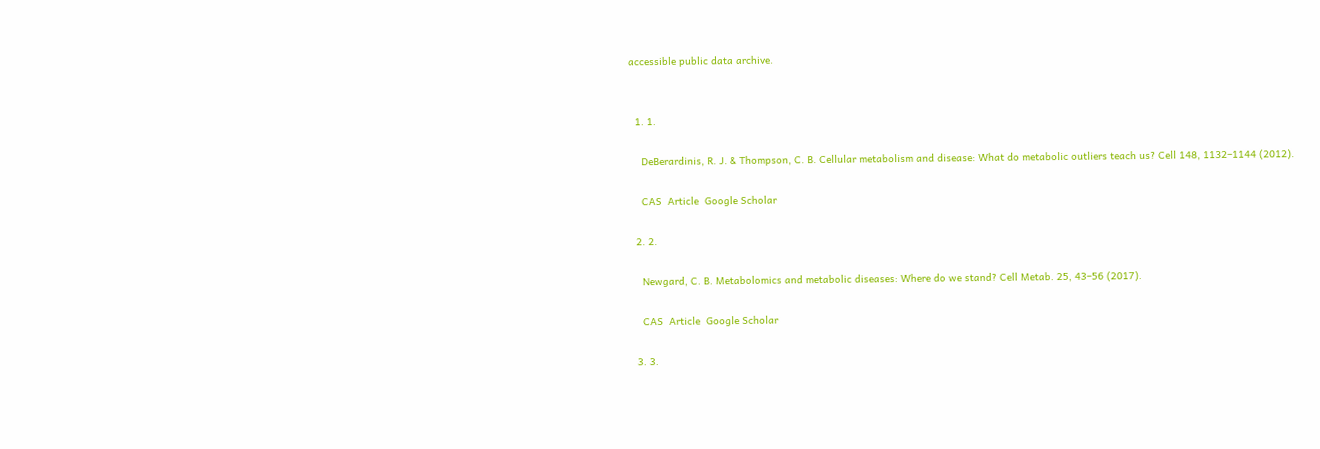accessible public data archive.


  1. 1.

    DeBerardinis, R. J. & Thompson, C. B. Cellular metabolism and disease: What do metabolic outliers teach us? Cell 148, 1132–1144 (2012).

    CAS  Article  Google Scholar

  2. 2.

    Newgard, C. B. Metabolomics and metabolic diseases: Where do we stand? Cell Metab. 25, 43–56 (2017).

    CAS  Article  Google Scholar

  3. 3.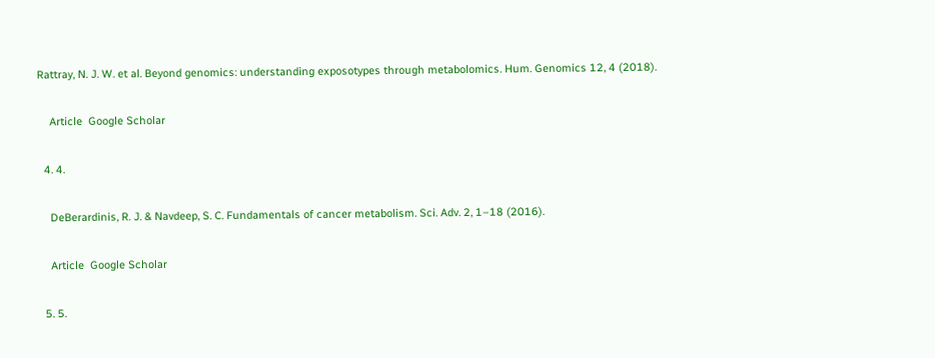Rattray, N. J. W. et al. Beyond genomics: understanding exposotypes through metabolomics. Hum. Genomics 12, 4 (2018).

    Article  Google Scholar

  4. 4.

    DeBerardinis, R. J. & Navdeep, S. C. Fundamentals of cancer metabolism. Sci. Adv. 2, 1–18 (2016).

    Article  Google Scholar

  5. 5.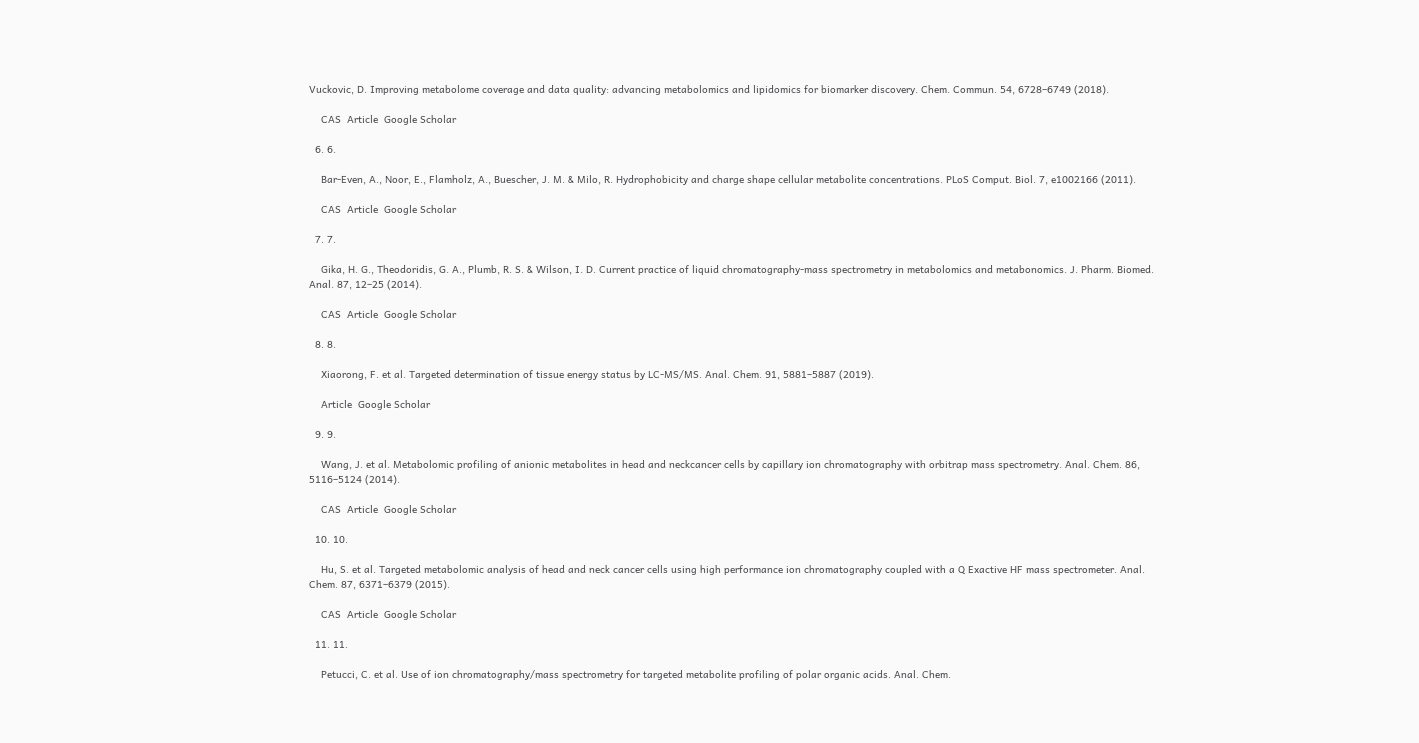Vuckovic, D. Improving metabolome coverage and data quality: advancing metabolomics and lipidomics for biomarker discovery. Chem. Commun. 54, 6728–6749 (2018).

    CAS  Article  Google Scholar

  6. 6.

    Bar-Even, A., Noor, E., Flamholz, A., Buescher, J. M. & Milo, R. Hydrophobicity and charge shape cellular metabolite concentrations. PLoS Comput. Biol. 7, e1002166 (2011).

    CAS  Article  Google Scholar

  7. 7.

    Gika, H. G., Theodoridis, G. A., Plumb, R. S. & Wilson, I. D. Current practice of liquid chromatography-mass spectrometry in metabolomics and metabonomics. J. Pharm. Biomed. Anal. 87, 12–25 (2014).

    CAS  Article  Google Scholar

  8. 8.

    Xiaorong, F. et al. Targeted determination of tissue energy status by LC-MS/MS. Anal. Chem. 91, 5881–5887 (2019).

    Article  Google Scholar

  9. 9.

    Wang, J. et al. Metabolomic profiling of anionic metabolites in head and neckcancer cells by capillary ion chromatography with orbitrap mass spectrometry. Anal. Chem. 86, 5116–5124 (2014).

    CAS  Article  Google Scholar

  10. 10.

    Hu, S. et al. Targeted metabolomic analysis of head and neck cancer cells using high performance ion chromatography coupled with a Q Exactive HF mass spectrometer. Anal. Chem. 87, 6371–6379 (2015).

    CAS  Article  Google Scholar

  11. 11.

    Petucci, C. et al. Use of ion chromatography/mass spectrometry for targeted metabolite profiling of polar organic acids. Anal. Chem.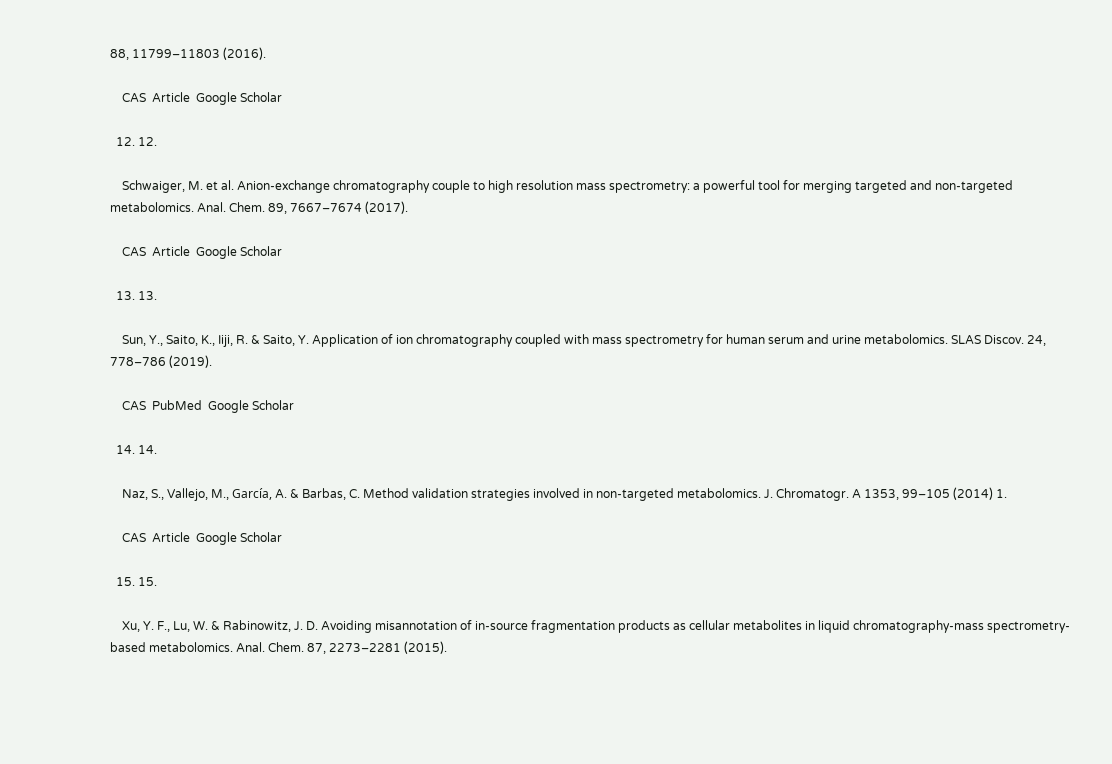88, 11799–11803 (2016).

    CAS  Article  Google Scholar

  12. 12.

    Schwaiger, M. et al. Anion-exchange chromatography couple to high resolution mass spectrometry: a powerful tool for merging targeted and non-targeted metabolomics. Anal. Chem. 89, 7667–7674 (2017).

    CAS  Article  Google Scholar

  13. 13.

    Sun, Y., Saito, K., Iiji, R. & Saito, Y. Application of ion chromatography coupled with mass spectrometry for human serum and urine metabolomics. SLAS Discov. 24, 778–786 (2019).

    CAS  PubMed  Google Scholar

  14. 14.

    Naz, S., Vallejo, M., García, A. & Barbas, C. Method validation strategies involved in non-targeted metabolomics. J. Chromatogr. A 1353, 99–105 (2014) 1.

    CAS  Article  Google Scholar

  15. 15.

    Xu, Y. F., Lu, W. & Rabinowitz, J. D. Avoiding misannotation of in-source fragmentation products as cellular metabolites in liquid chromatography-mass spectrometry-based metabolomics. Anal. Chem. 87, 2273–2281 (2015).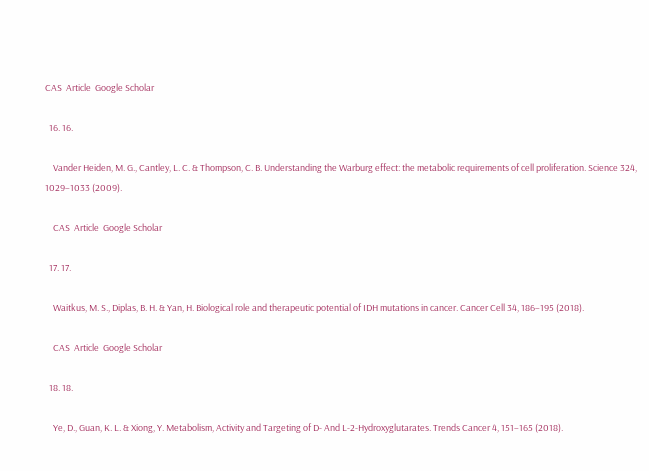CAS  Article  Google Scholar

  16. 16.

    Vander Heiden, M. G., Cantley, L. C. & Thompson, C. B. Understanding the Warburg effect: the metabolic requirements of cell proliferation. Science 324, 1029–1033 (2009).

    CAS  Article  Google Scholar

  17. 17.

    Waitkus, M. S., Diplas, B. H. & Yan, H. Biological role and therapeutic potential of IDH mutations in cancer. Cancer Cell 34, 186–195 (2018).

    CAS  Article  Google Scholar

  18. 18.

    Ye, D., Guan, K. L. & Xiong, Y. Metabolism, Activity and Targeting of D- And L-2-Hydroxyglutarates. Trends Cancer 4, 151–165 (2018).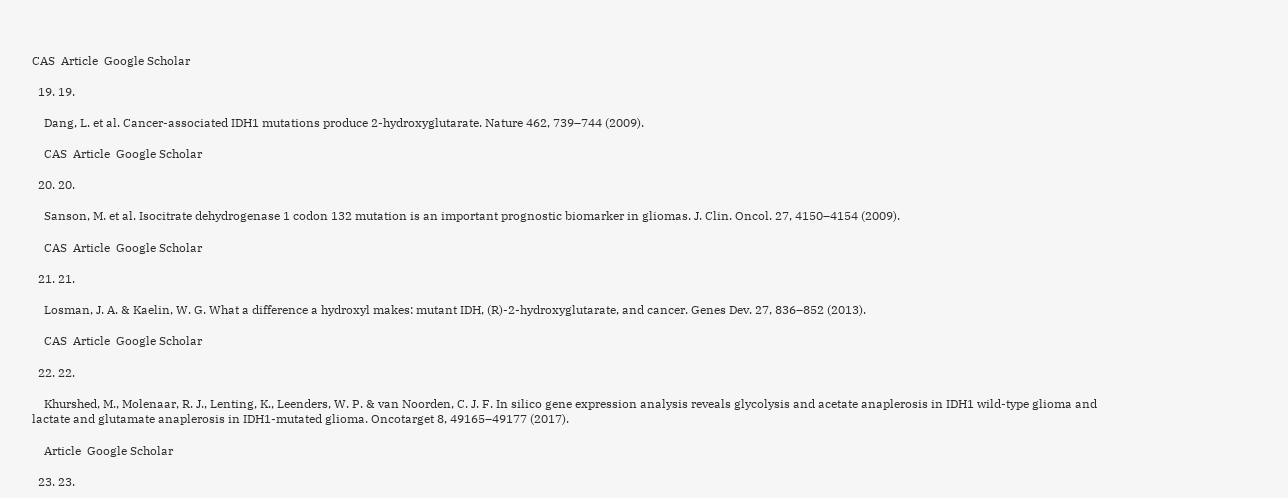CAS  Article  Google Scholar

  19. 19.

    Dang, L. et al. Cancer-associated IDH1 mutations produce 2-hydroxyglutarate. Nature 462, 739–744 (2009).

    CAS  Article  Google Scholar

  20. 20.

    Sanson, M. et al. Isocitrate dehydrogenase 1 codon 132 mutation is an important prognostic biomarker in gliomas. J. Clin. Oncol. 27, 4150–4154 (2009).

    CAS  Article  Google Scholar

  21. 21.

    Losman, J. A. & Kaelin, W. G. What a difference a hydroxyl makes: mutant IDH, (R)-2-hydroxyglutarate, and cancer. Genes Dev. 27, 836–852 (2013).

    CAS  Article  Google Scholar

  22. 22.

    Khurshed, M., Molenaar, R. J., Lenting, K., Leenders, W. P. & van Noorden, C. J. F. In silico gene expression analysis reveals glycolysis and acetate anaplerosis in IDH1 wild-type glioma and lactate and glutamate anaplerosis in IDH1-mutated glioma. Oncotarget 8, 49165–49177 (2017).

    Article  Google Scholar

  23. 23.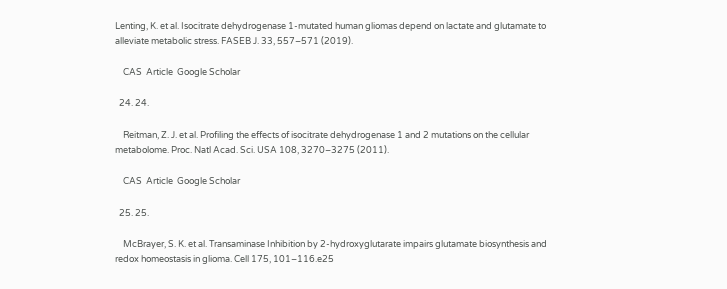Lenting, K. et al. Isocitrate dehydrogenase 1-mutated human gliomas depend on lactate and glutamate to alleviate metabolic stress. FASEB J. 33, 557–571 (2019).

    CAS  Article  Google Scholar

  24. 24.

    Reitman, Z. J. et al. Profiling the effects of isocitrate dehydrogenase 1 and 2 mutations on the cellular metabolome. Proc. Natl Acad. Sci. USA 108, 3270–3275 (2011).

    CAS  Article  Google Scholar

  25. 25.

    McBrayer, S. K. et al. Transaminase Inhibition by 2-hydroxyglutarate impairs glutamate biosynthesis and redox homeostasis in glioma. Cell 175, 101–116.e25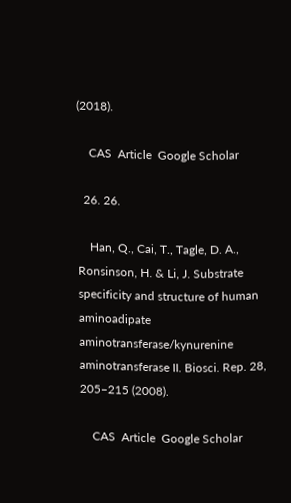(2018).

    CAS  Article  Google Scholar

  26. 26.

    Han, Q., Cai, T., Tagle, D. A., Ronsinson, H. & Li, J. Substrate specificity and structure of human aminoadipate aminotransferase/kynurenine aminotransferase II. Biosci. Rep. 28, 205–215 (2008).

    CAS  Article  Google Scholar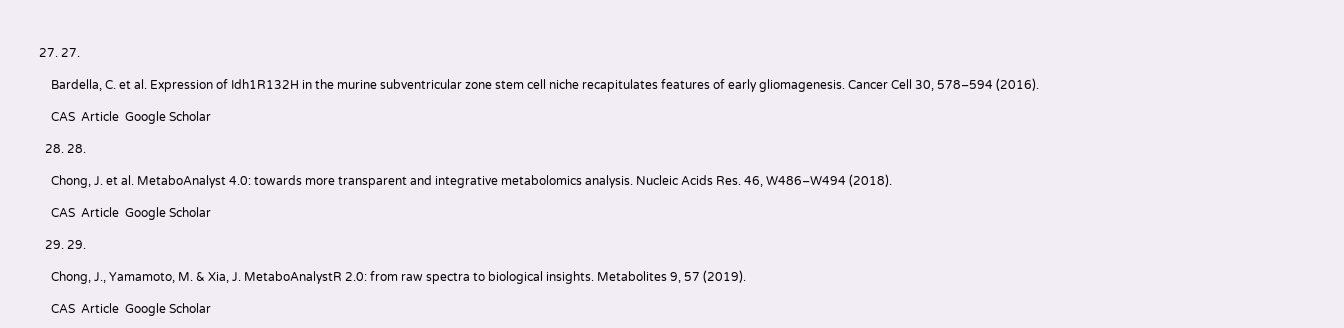27. 27.

    Bardella, C. et al. Expression of Idh1R132H in the murine subventricular zone stem cell niche recapitulates features of early gliomagenesis. Cancer Cell 30, 578–594 (2016).

    CAS  Article  Google Scholar

  28. 28.

    Chong, J. et al. MetaboAnalyst 4.0: towards more transparent and integrative metabolomics analysis. Nucleic Acids Res. 46, W486–W494 (2018).

    CAS  Article  Google Scholar

  29. 29.

    Chong, J., Yamamoto, M. & Xia, J. MetaboAnalystR 2.0: from raw spectra to biological insights. Metabolites 9, 57 (2019).

    CAS  Article  Google Scholar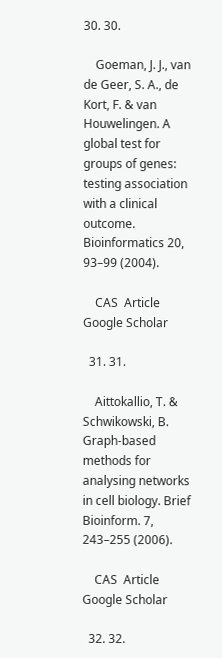30. 30.

    Goeman, J. J., van de Geer, S. A., de Kort, F. & van Houwelingen. A global test for groups of genes: testing association with a clinical outcome. Bioinformatics 20, 93–99 (2004).

    CAS  Article  Google Scholar

  31. 31.

    Aittokallio, T. & Schwikowski, B. Graph-based methods for analysing networks in cell biology. Brief Bioinform. 7, 243–255 (2006).

    CAS  Article  Google Scholar

  32. 32.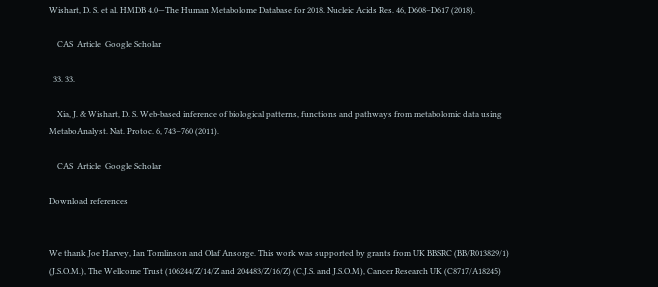Wishart, D. S. et al. HMDB 4.0—The Human Metabolome Database for 2018. Nucleic Acids Res. 46, D608–D617 (2018).

    CAS  Article  Google Scholar

  33. 33.

    Xia, J. & Wishart, D. S. Web-based inference of biological patterns, functions and pathways from metabolomic data using MetaboAnalyst. Nat. Protoc. 6, 743–760 (2011).

    CAS  Article  Google Scholar

Download references


We thank Joe Harvey, Ian Tomlinson and Olaf Ansorge. This work was supported by grants from UK BBSRC (BB/R013829/1) (J.S.O.M.), The Wellcome Trust (106244/Z/14/Z and 204483/Z/16/Z) (C.J.S. and J.S.O.M), Cancer Research UK (C8717/A18245)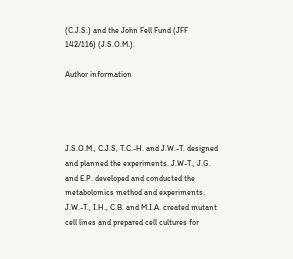(C.J.S.) and the John Fell Fund (JFF 142/116) (J.S.O.M.).

Author information




J.S.O.M., C.J.S, T.C.-H. and J.W.-T. designed and planned the experiments. J.W-T., J.G. and E.P. developed and conducted the metabolomics method and experiments. J.W.-T., I.H., C.B. and M.I.A. created mutant cell lines and prepared cell cultures for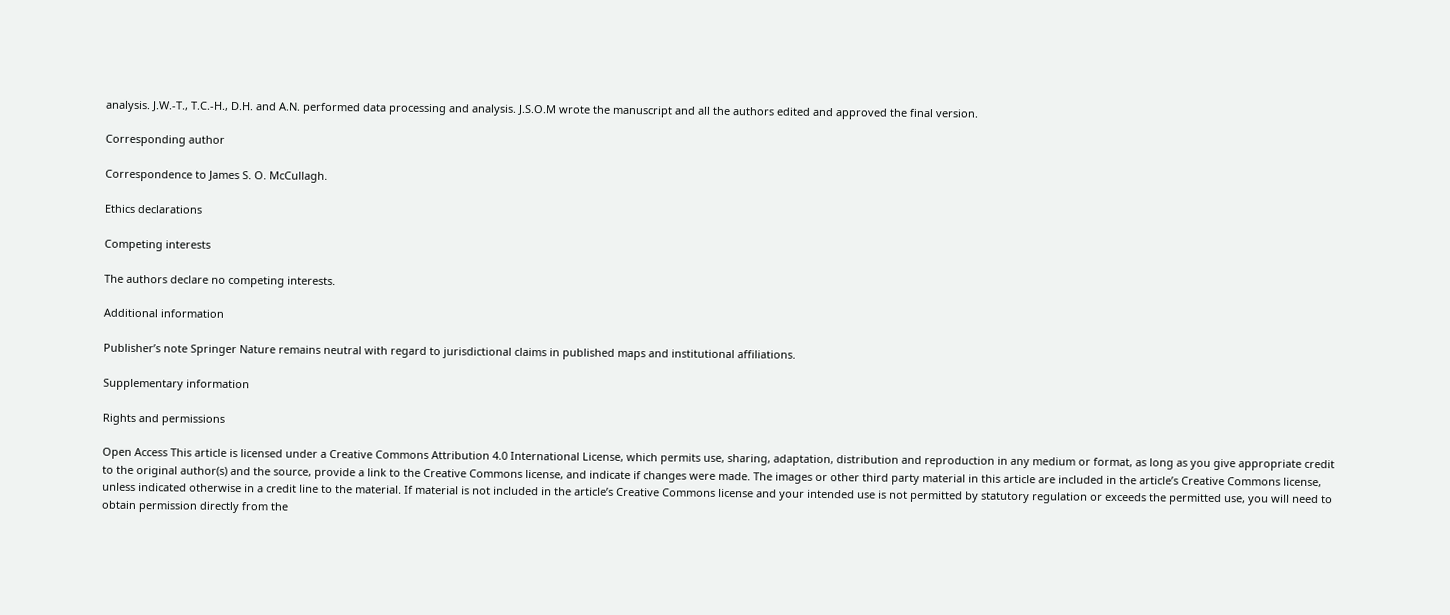analysis. J.W.-T., T.C.-H., D.H. and A.N. performed data processing and analysis. J.S.O.M wrote the manuscript and all the authors edited and approved the final version.

Corresponding author

Correspondence to James S. O. McCullagh.

Ethics declarations

Competing interests

The authors declare no competing interests.

Additional information

Publisher’s note Springer Nature remains neutral with regard to jurisdictional claims in published maps and institutional affiliations.

Supplementary information

Rights and permissions

Open Access This article is licensed under a Creative Commons Attribution 4.0 International License, which permits use, sharing, adaptation, distribution and reproduction in any medium or format, as long as you give appropriate credit to the original author(s) and the source, provide a link to the Creative Commons license, and indicate if changes were made. The images or other third party material in this article are included in the article’s Creative Commons license, unless indicated otherwise in a credit line to the material. If material is not included in the article’s Creative Commons license and your intended use is not permitted by statutory regulation or exceeds the permitted use, you will need to obtain permission directly from the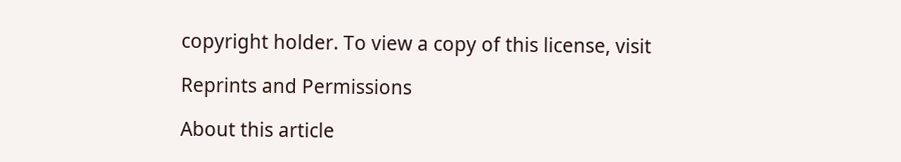copyright holder. To view a copy of this license, visit

Reprints and Permissions

About this article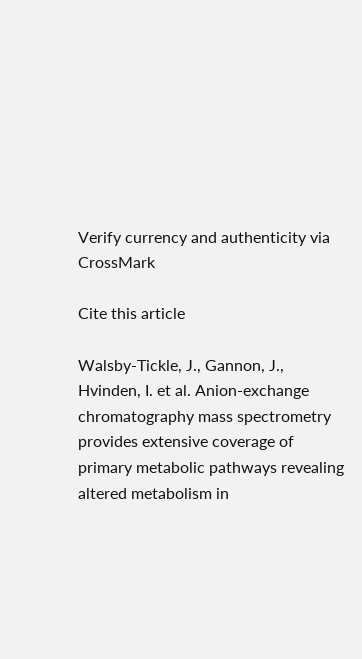Verify currency and authenticity via CrossMark

Cite this article

Walsby-Tickle, J., Gannon, J., Hvinden, I. et al. Anion-exchange chromatography mass spectrometry provides extensive coverage of primary metabolic pathways revealing altered metabolism in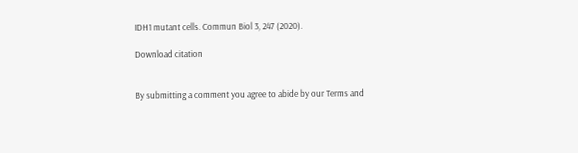IDH1 mutant cells. Commun Biol 3, 247 (2020).

Download citation


By submitting a comment you agree to abide by our Terms and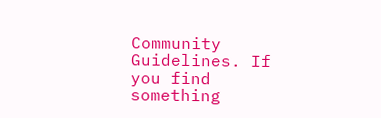Community Guidelines. If you find something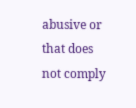abusive or that does not comply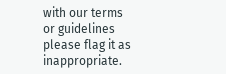with our terms or guidelines please flag it as inappropriate.